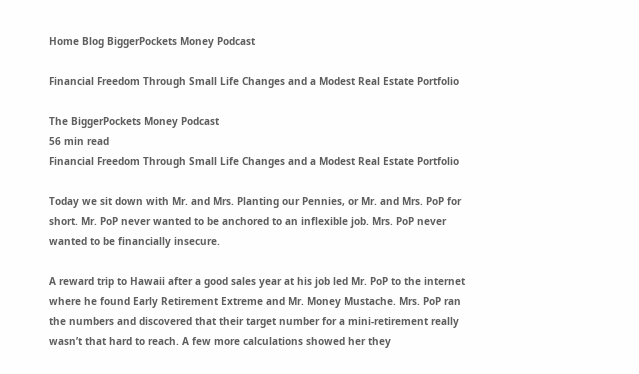Home Blog BiggerPockets Money Podcast

Financial Freedom Through Small Life Changes and a Modest Real Estate Portfolio

The BiggerPockets Money Podcast
56 min read
Financial Freedom Through Small Life Changes and a Modest Real Estate Portfolio

Today we sit down with Mr. and Mrs. Planting our Pennies, or Mr. and Mrs. PoP for short. Mr. PoP never wanted to be anchored to an inflexible job. Mrs. PoP never wanted to be financially insecure.

A reward trip to Hawaii after a good sales year at his job led Mr. PoP to the internet where he found Early Retirement Extreme and Mr. Money Mustache. Mrs. PoP ran the numbers and discovered that their target number for a mini-retirement really wasn’t that hard to reach. A few more calculations showed her they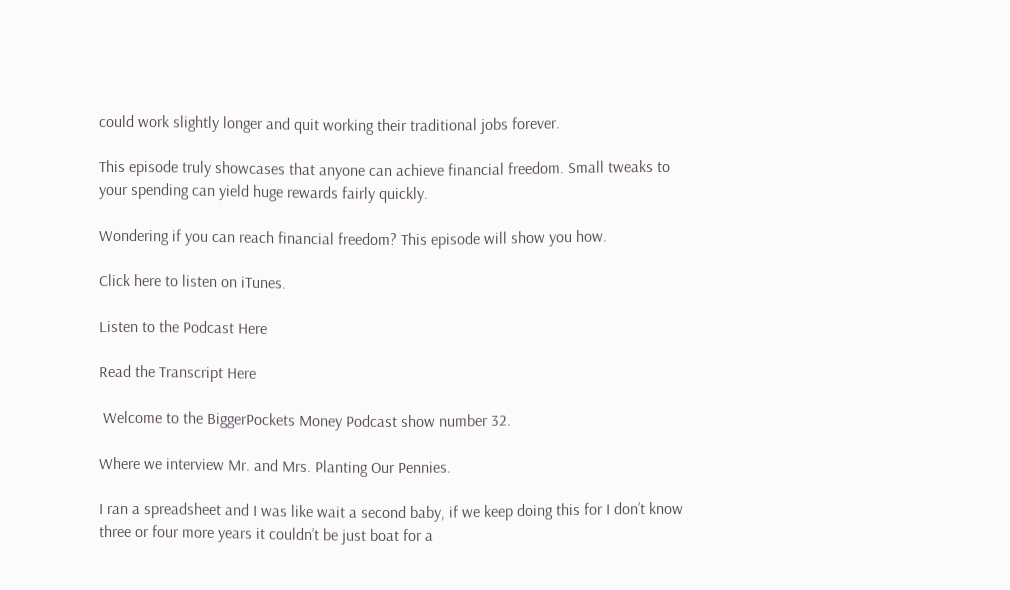could work slightly longer and quit working their traditional jobs forever.

This episode truly showcases that anyone can achieve financial freedom. Small tweaks to your spending can yield huge rewards fairly quickly.

Wondering if you can reach financial freedom? This episode will show you how.

Click here to listen on iTunes.

Listen to the Podcast Here

Read the Transcript Here

 Welcome to the BiggerPockets Money Podcast show number 32.

Where we interview Mr. and Mrs. Planting Our Pennies.

I ran a spreadsheet and I was like wait a second baby, if we keep doing this for I don’t know three or four more years it couldn’t be just boat for a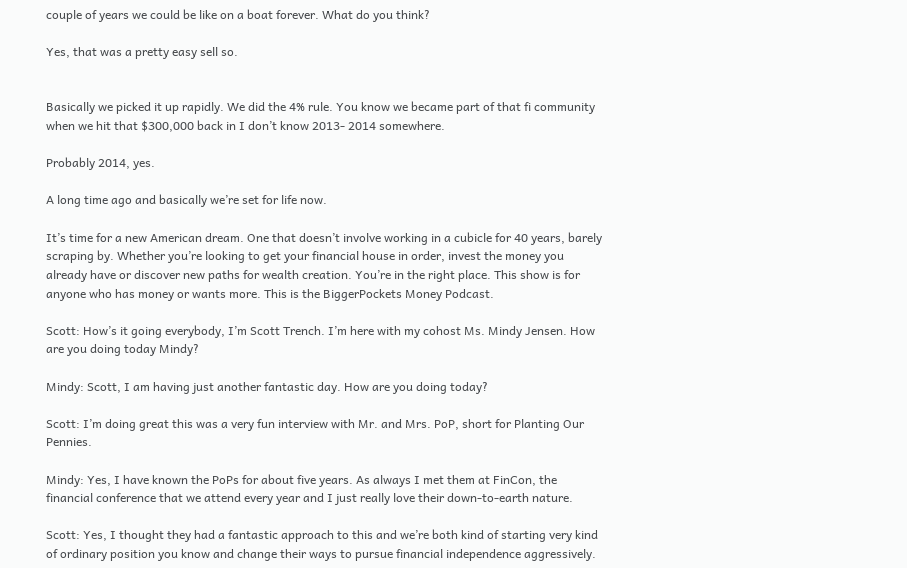couple of years we could be like on a boat forever. What do you think?

Yes, that was a pretty easy sell so.


Basically we picked it up rapidly. We did the 4% rule. You know we became part of that fi community when we hit that $300,000 back in I don’t know 2013- 2014 somewhere.

Probably 2014, yes.

A long time ago and basically we’re set for life now.

It’s time for a new American dream. One that doesn’t involve working in a cubicle for 40 years, barely scraping by. Whether you’re looking to get your financial house in order, invest the money you already have or discover new paths for wealth creation. You’re in the right place. This show is for anyone who has money or wants more. This is the BiggerPockets Money Podcast.

Scott: How’s it going everybody, I’m Scott Trench. I’m here with my cohost Ms. Mindy Jensen. How are you doing today Mindy?

Mindy: Scott, I am having just another fantastic day. How are you doing today?

Scott: I’m doing great this was a very fun interview with Mr. and Mrs. PoP, short for Planting Our Pennies.

Mindy: Yes, I have known the PoPs for about five years. As always I met them at FinCon, the financial conference that we attend every year and I just really love their down-to-earth nature.

Scott: Yes, I thought they had a fantastic approach to this and we’re both kind of starting very kind of ordinary position you know and change their ways to pursue financial independence aggressively.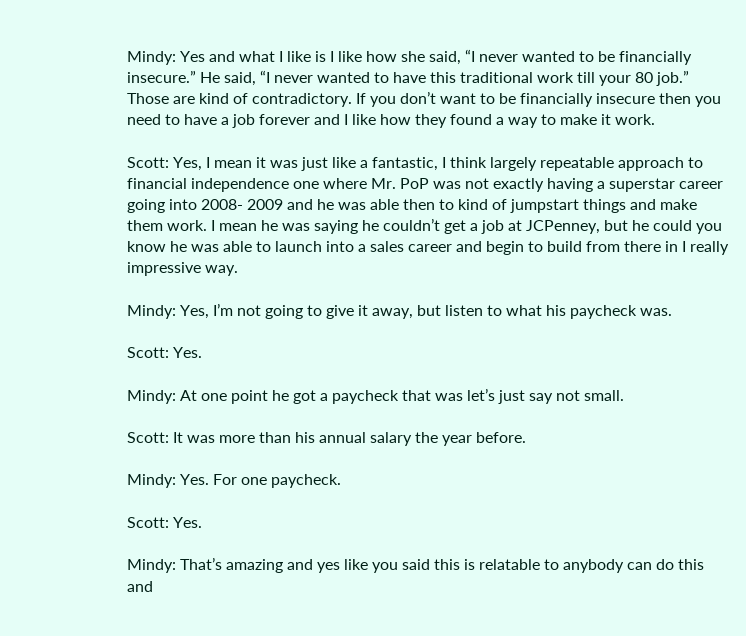Mindy: Yes and what I like is I like how she said, “I never wanted to be financially insecure.” He said, “I never wanted to have this traditional work till your 80 job.” Those are kind of contradictory. If you don’t want to be financially insecure then you need to have a job forever and I like how they found a way to make it work.

Scott: Yes, I mean it was just like a fantastic, I think largely repeatable approach to financial independence one where Mr. PoP was not exactly having a superstar career going into 2008- 2009 and he was able then to kind of jumpstart things and make them work. I mean he was saying he couldn’t get a job at JCPenney, but he could you know he was able to launch into a sales career and begin to build from there in I really impressive way.

Mindy: Yes, I’m not going to give it away, but listen to what his paycheck was.

Scott: Yes.

Mindy: At one point he got a paycheck that was let’s just say not small.

Scott: It was more than his annual salary the year before.

Mindy: Yes. For one paycheck.

Scott: Yes.

Mindy: That’s amazing and yes like you said this is relatable to anybody can do this and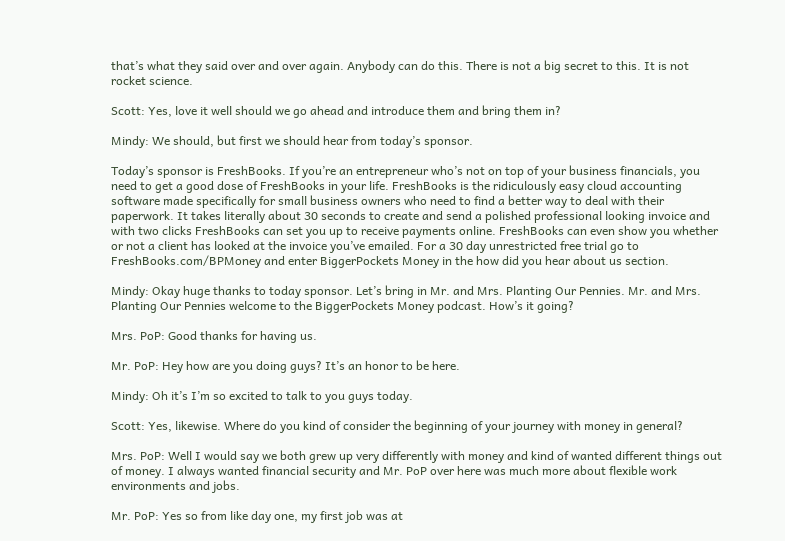that’s what they said over and over again. Anybody can do this. There is not a big secret to this. It is not rocket science.

Scott: Yes, love it well should we go ahead and introduce them and bring them in?

Mindy: We should, but first we should hear from today’s sponsor.

Today’s sponsor is FreshBooks. If you’re an entrepreneur who’s not on top of your business financials, you need to get a good dose of FreshBooks in your life. FreshBooks is the ridiculously easy cloud accounting software made specifically for small business owners who need to find a better way to deal with their paperwork. It takes literally about 30 seconds to create and send a polished professional looking invoice and with two clicks FreshBooks can set you up to receive payments online. FreshBooks can even show you whether or not a client has looked at the invoice you’ve emailed. For a 30 day unrestricted free trial go to FreshBooks.com/BPMoney and enter BiggerPockets Money in the how did you hear about us section.

Mindy: Okay huge thanks to today sponsor. Let’s bring in Mr. and Mrs. Planting Our Pennies. Mr. and Mrs. Planting Our Pennies welcome to the BiggerPockets Money podcast. How’s it going?

Mrs. PoP: Good thanks for having us.

Mr. PoP: Hey how are you doing guys? It’s an honor to be here.

Mindy: Oh it’s I’m so excited to talk to you guys today.

Scott: Yes, likewise. Where do you kind of consider the beginning of your journey with money in general?

Mrs. PoP: Well I would say we both grew up very differently with money and kind of wanted different things out of money. I always wanted financial security and Mr. PoP over here was much more about flexible work environments and jobs.

Mr. PoP: Yes so from like day one, my first job was at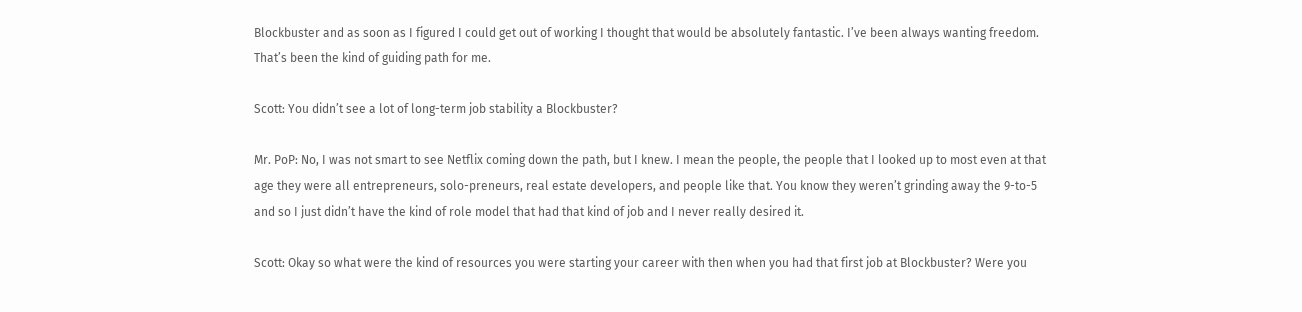Blockbuster and as soon as I figured I could get out of working I thought that would be absolutely fantastic. I’ve been always wanting freedom. That’s been the kind of guiding path for me.

Scott: You didn’t see a lot of long-term job stability a Blockbuster?

Mr. PoP: No, I was not smart to see Netflix coming down the path, but I knew. I mean the people, the people that I looked up to most even at that age they were all entrepreneurs, solo-preneurs, real estate developers, and people like that. You know they weren’t grinding away the 9-to-5 and so I just didn’t have the kind of role model that had that kind of job and I never really desired it.

Scott: Okay so what were the kind of resources you were starting your career with then when you had that first job at Blockbuster? Were you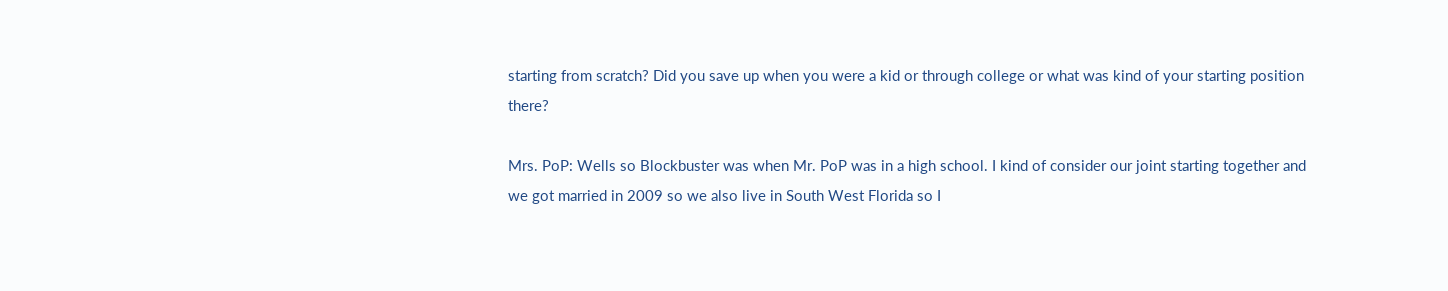starting from scratch? Did you save up when you were a kid or through college or what was kind of your starting position there?

Mrs. PoP: Wells so Blockbuster was when Mr. PoP was in a high school. I kind of consider our joint starting together and we got married in 2009 so we also live in South West Florida so I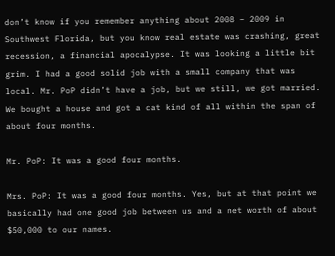don’t know if you remember anything about 2008 – 2009 in Southwest Florida, but you know real estate was crashing, great recession, a financial apocalypse. It was looking a little bit grim. I had a good solid job with a small company that was local. Mr. PoP didn’t have a job, but we still, we got married. We bought a house and got a cat kind of all within the span of about four months.

Mr. PoP: It was a good four months.

Mrs. PoP: It was a good four months. Yes, but at that point we basically had one good job between us and a net worth of about $50,000 to our names.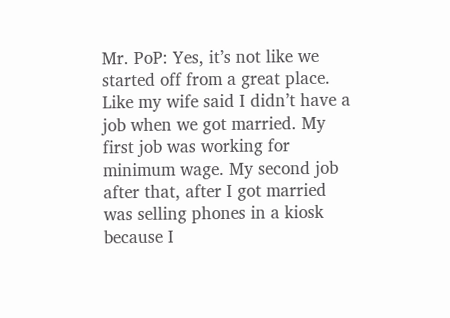Mr. PoP: Yes, it’s not like we started off from a great place. Like my wife said I didn’t have a job when we got married. My first job was working for minimum wage. My second job after that, after I got married was selling phones in a kiosk because I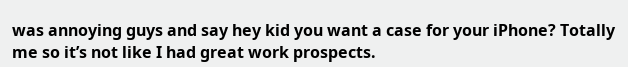was annoying guys and say hey kid you want a case for your iPhone? Totally me so it’s not like I had great work prospects.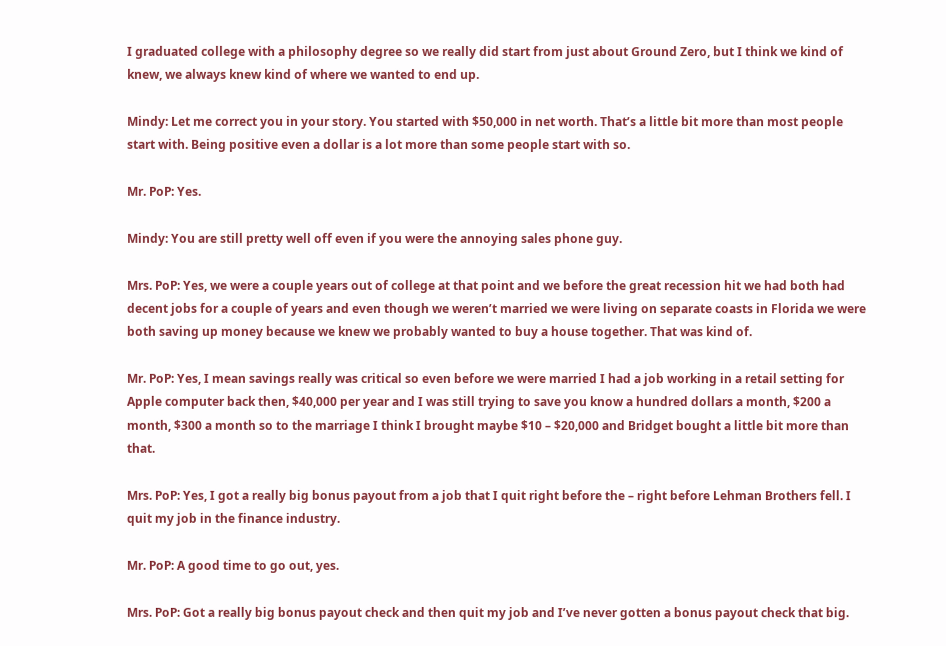I graduated college with a philosophy degree so we really did start from just about Ground Zero, but I think we kind of knew, we always knew kind of where we wanted to end up.

Mindy: Let me correct you in your story. You started with $50,000 in net worth. That’s a little bit more than most people start with. Being positive even a dollar is a lot more than some people start with so.

Mr. PoP: Yes.

Mindy: You are still pretty well off even if you were the annoying sales phone guy.

Mrs. PoP: Yes, we were a couple years out of college at that point and we before the great recession hit we had both had decent jobs for a couple of years and even though we weren’t married we were living on separate coasts in Florida we were both saving up money because we knew we probably wanted to buy a house together. That was kind of.

Mr. PoP: Yes, I mean savings really was critical so even before we were married I had a job working in a retail setting for Apple computer back then, $40,000 per year and I was still trying to save you know a hundred dollars a month, $200 a month, $300 a month so to the marriage I think I brought maybe $10 – $20,000 and Bridget bought a little bit more than that.

Mrs. PoP: Yes, I got a really big bonus payout from a job that I quit right before the – right before Lehman Brothers fell. I quit my job in the finance industry.

Mr. PoP: A good time to go out, yes.

Mrs. PoP: Got a really big bonus payout check and then quit my job and I’ve never gotten a bonus payout check that big.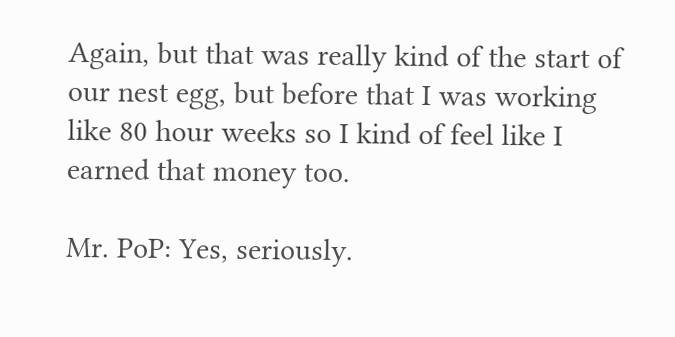Again, but that was really kind of the start of our nest egg, but before that I was working like 80 hour weeks so I kind of feel like I earned that money too.

Mr. PoP: Yes, seriously.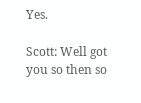Yes.

Scott: Well got you so then so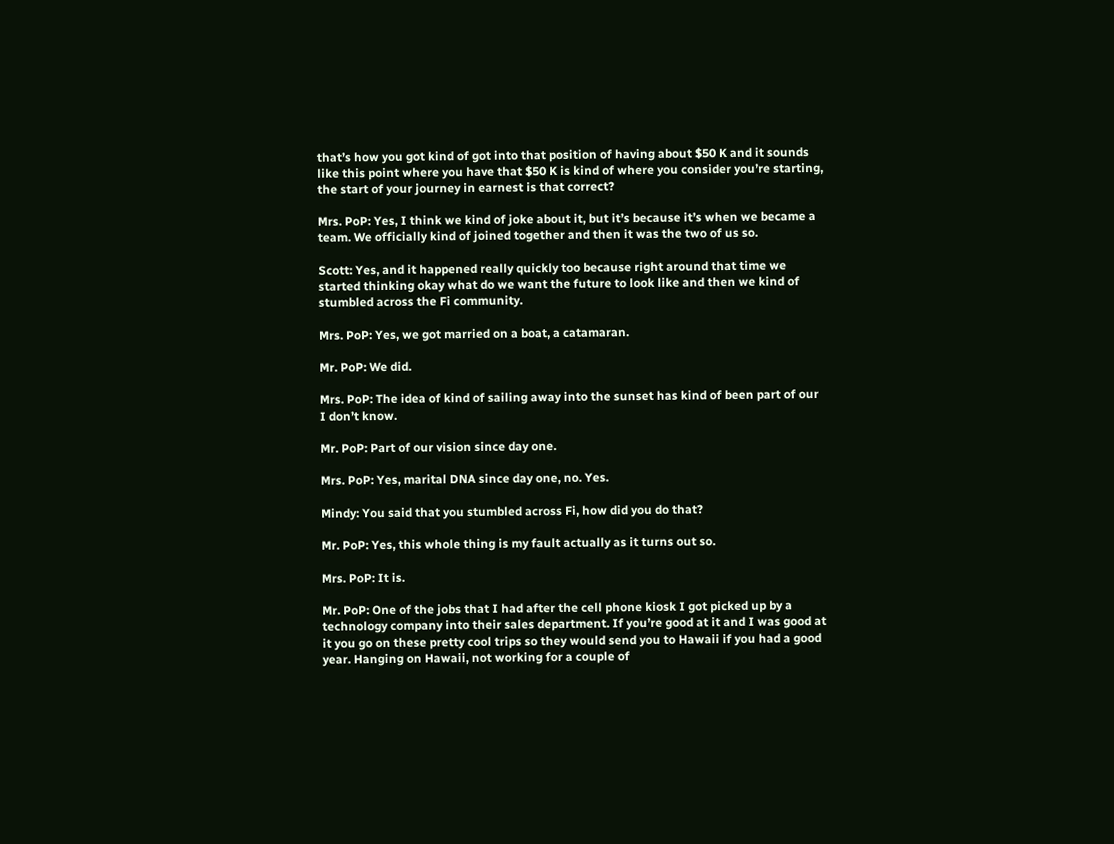that’s how you got kind of got into that position of having about $50 K and it sounds like this point where you have that $50 K is kind of where you consider you’re starting, the start of your journey in earnest is that correct?

Mrs. PoP: Yes, I think we kind of joke about it, but it’s because it’s when we became a team. We officially kind of joined together and then it was the two of us so.

Scott: Yes, and it happened really quickly too because right around that time we started thinking okay what do we want the future to look like and then we kind of stumbled across the Fi community.

Mrs. PoP: Yes, we got married on a boat, a catamaran.

Mr. PoP: We did.

Mrs. PoP: The idea of kind of sailing away into the sunset has kind of been part of our I don’t know.

Mr. PoP: Part of our vision since day one.

Mrs. PoP: Yes, marital DNA since day one, no. Yes.

Mindy: You said that you stumbled across Fi, how did you do that?

Mr. PoP: Yes, this whole thing is my fault actually as it turns out so.

Mrs. PoP: It is.

Mr. PoP: One of the jobs that I had after the cell phone kiosk I got picked up by a technology company into their sales department. If you’re good at it and I was good at it you go on these pretty cool trips so they would send you to Hawaii if you had a good year. Hanging on Hawaii, not working for a couple of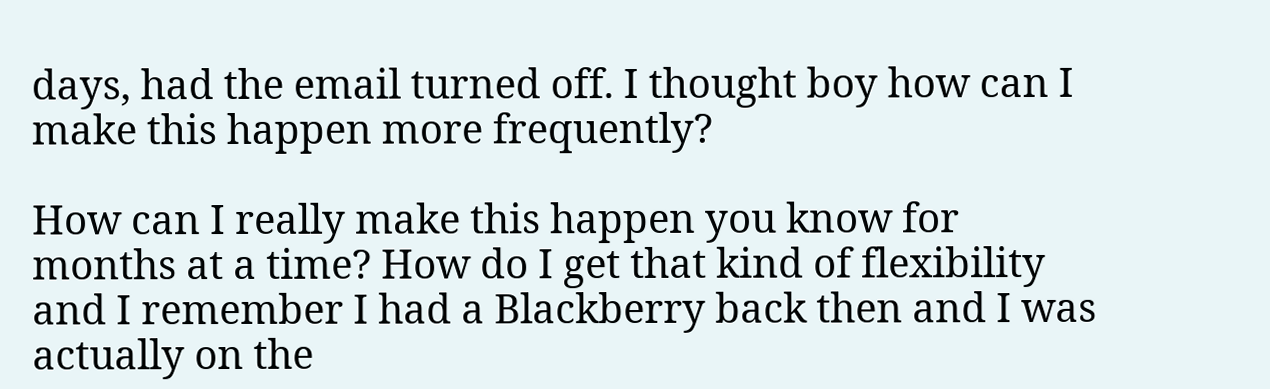days, had the email turned off. I thought boy how can I make this happen more frequently?

How can I really make this happen you know for months at a time? How do I get that kind of flexibility and I remember I had a Blackberry back then and I was actually on the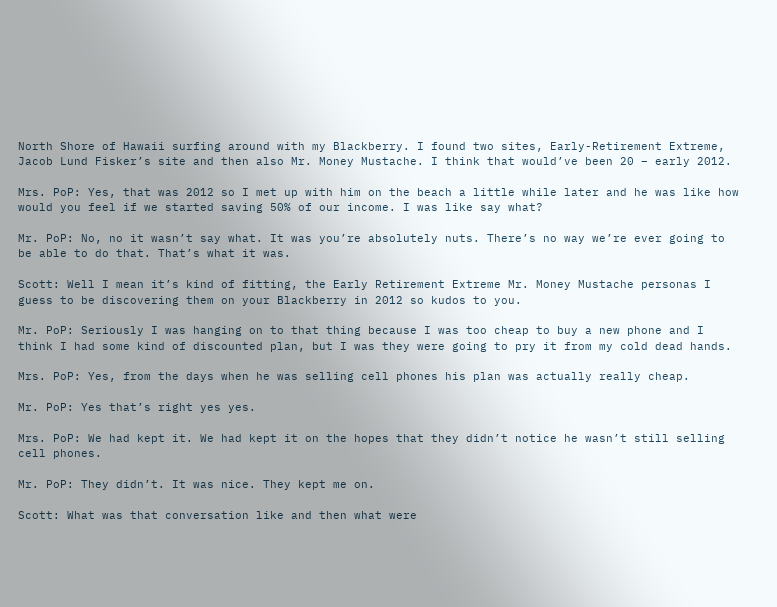North Shore of Hawaii surfing around with my Blackberry. I found two sites, Early-Retirement Extreme, Jacob Lund Fisker’s site and then also Mr. Money Mustache. I think that would’ve been 20 – early 2012.

Mrs. PoP: Yes, that was 2012 so I met up with him on the beach a little while later and he was like how would you feel if we started saving 50% of our income. I was like say what?

Mr. PoP: No, no it wasn’t say what. It was you’re absolutely nuts. There’s no way we’re ever going to be able to do that. That’s what it was.

Scott: Well I mean it’s kind of fitting, the Early Retirement Extreme Mr. Money Mustache personas I guess to be discovering them on your Blackberry in 2012 so kudos to you.

Mr. PoP: Seriously I was hanging on to that thing because I was too cheap to buy a new phone and I think I had some kind of discounted plan, but I was they were going to pry it from my cold dead hands.

Mrs. PoP: Yes, from the days when he was selling cell phones his plan was actually really cheap.

Mr. PoP: Yes that’s right yes yes.

Mrs. PoP: We had kept it. We had kept it on the hopes that they didn’t notice he wasn’t still selling cell phones.

Mr. PoP: They didn’t. It was nice. They kept me on.

Scott: What was that conversation like and then what were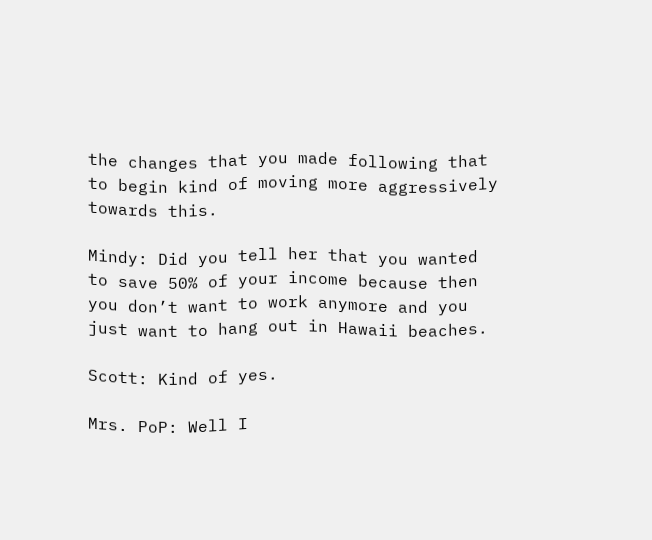the changes that you made following that to begin kind of moving more aggressively towards this.

Mindy: Did you tell her that you wanted to save 50% of your income because then you don’t want to work anymore and you just want to hang out in Hawaii beaches.

Scott: Kind of yes.

Mrs. PoP: Well I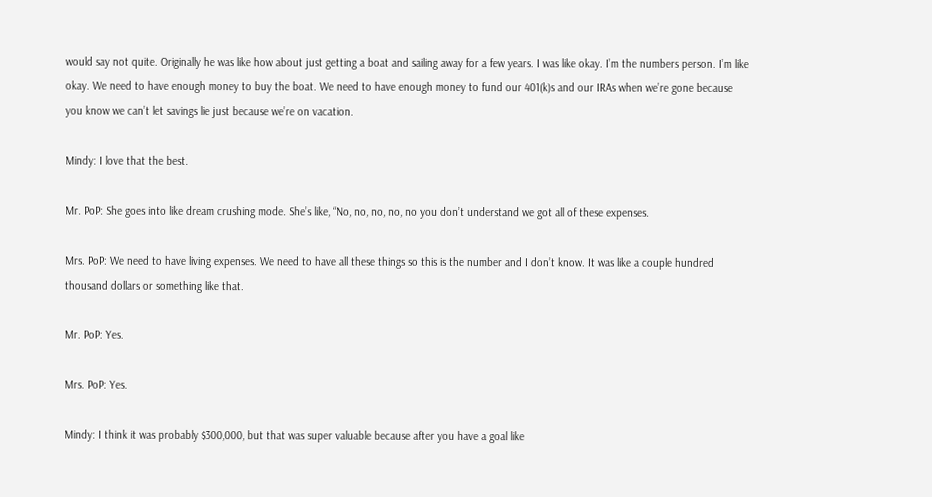would say not quite. Originally he was like how about just getting a boat and sailing away for a few years. I was like okay. I’m the numbers person. I’m like okay. We need to have enough money to buy the boat. We need to have enough money to fund our 401(k)s and our IRAs when we’re gone because you know we can’t let savings lie just because we’re on vacation.

Mindy: I love that the best.

Mr. PoP: She goes into like dream crushing mode. She’s like, “No, no, no, no, no you don’t understand we got all of these expenses.

Mrs. PoP: We need to have living expenses. We need to have all these things so this is the number and I don’t know. It was like a couple hundred thousand dollars or something like that.

Mr. PoP: Yes.

Mrs. PoP: Yes.

Mindy: I think it was probably $300,000, but that was super valuable because after you have a goal like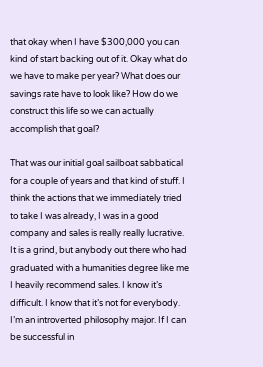that okay when I have $300,000 you can kind of start backing out of it. Okay what do we have to make per year? What does our savings rate have to look like? How do we construct this life so we can actually accomplish that goal?

That was our initial goal sailboat sabbatical for a couple of years and that kind of stuff. I think the actions that we immediately tried to take I was already, I was in a good company and sales is really really lucrative. It is a grind, but anybody out there who had graduated with a humanities degree like me I heavily recommend sales. I know it’s difficult. I know that it’s not for everybody. I’m an introverted philosophy major. If I can be successful in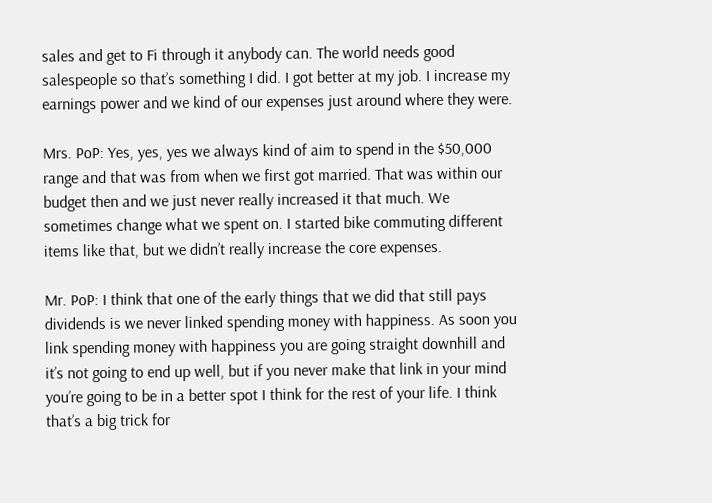sales and get to Fi through it anybody can. The world needs good salespeople so that’s something I did. I got better at my job. I increase my earnings power and we kind of our expenses just around where they were.

Mrs. PoP: Yes, yes, yes we always kind of aim to spend in the $50,000 range and that was from when we first got married. That was within our budget then and we just never really increased it that much. We sometimes change what we spent on. I started bike commuting different items like that, but we didn’t really increase the core expenses.

Mr. PoP: I think that one of the early things that we did that still pays dividends is we never linked spending money with happiness. As soon you link spending money with happiness you are going straight downhill and it’s not going to end up well, but if you never make that link in your mind you’re going to be in a better spot I think for the rest of your life. I think that’s a big trick for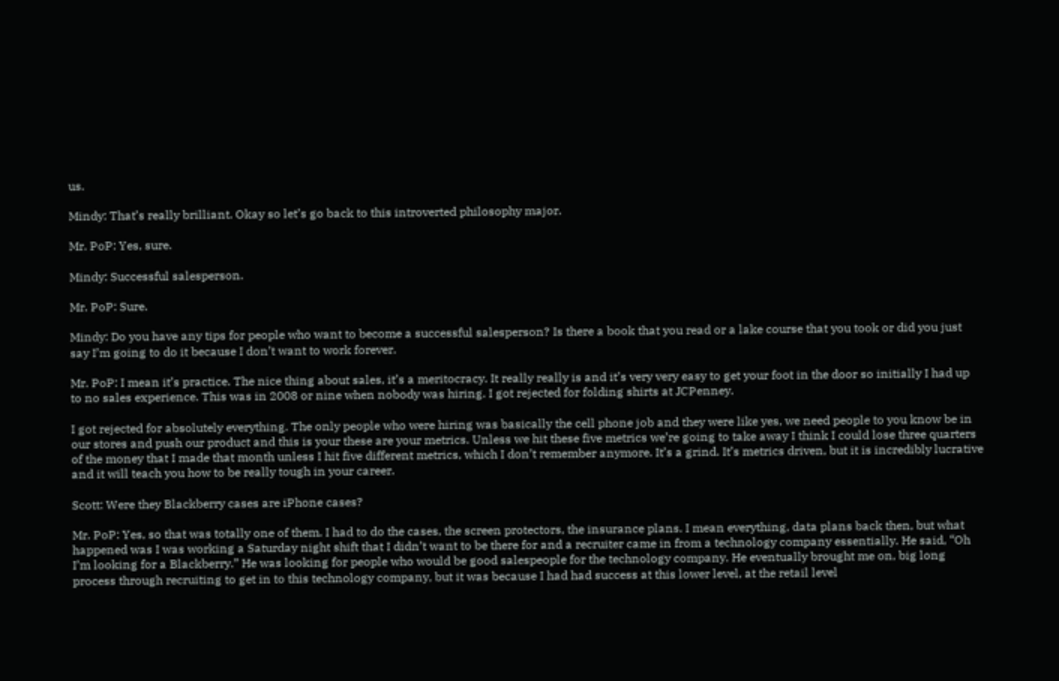us.

Mindy: That’s really brilliant. Okay so let’s go back to this introverted philosophy major.

Mr. PoP: Yes, sure.

Mindy: Successful salesperson.

Mr. PoP: Sure.

Mindy: Do you have any tips for people who want to become a successful salesperson? Is there a book that you read or a lake course that you took or did you just say I’m going to do it because I don’t want to work forever.

Mr. PoP: I mean it’s practice. The nice thing about sales, it’s a meritocracy. It really really is and it’s very very easy to get your foot in the door so initially I had up to no sales experience. This was in 2008 or nine when nobody was hiring. I got rejected for folding shirts at JCPenney.

I got rejected for absolutely everything. The only people who were hiring was basically the cell phone job and they were like yes, we need people to you know be in our stores and push our product and this is your these are your metrics. Unless we hit these five metrics we’re going to take away I think I could lose three quarters of the money that I made that month unless I hit five different metrics, which I don’t remember anymore. It’s a grind. It’s metrics driven, but it is incredibly lucrative and it will teach you how to be really tough in your career.

Scott: Were they Blackberry cases are iPhone cases?

Mr. PoP: Yes, so that was totally one of them. I had to do the cases, the screen protectors, the insurance plans. I mean everything, data plans back then, but what happened was I was working a Saturday night shift that I didn’t want to be there for and a recruiter came in from a technology company essentially. He said, “Oh I’m looking for a Blackberry.” He was looking for people who would be good salespeople for the technology company. He eventually brought me on, big long process through recruiting to get in to this technology company, but it was because I had had success at this lower level, at the retail level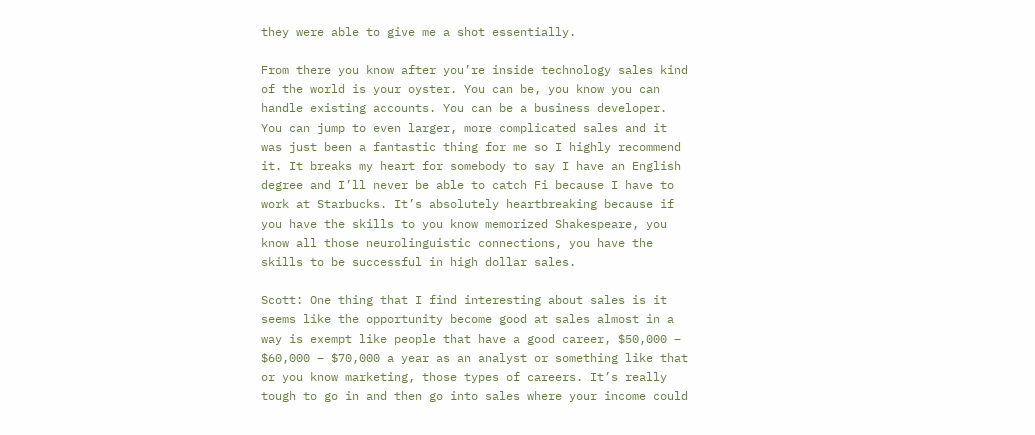they were able to give me a shot essentially.

From there you know after you’re inside technology sales kind of the world is your oyster. You can be, you know you can handle existing accounts. You can be a business developer. You can jump to even larger, more complicated sales and it was just been a fantastic thing for me so I highly recommend it. It breaks my heart for somebody to say I have an English degree and I’ll never be able to catch Fi because I have to work at Starbucks. It’s absolutely heartbreaking because if you have the skills to you know memorized Shakespeare, you know all those neurolinguistic connections, you have the skills to be successful in high dollar sales.

Scott: One thing that I find interesting about sales is it seems like the opportunity become good at sales almost in a way is exempt like people that have a good career, $50,000 – $60,000 – $70,000 a year as an analyst or something like that or you know marketing, those types of careers. It’s really tough to go in and then go into sales where your income could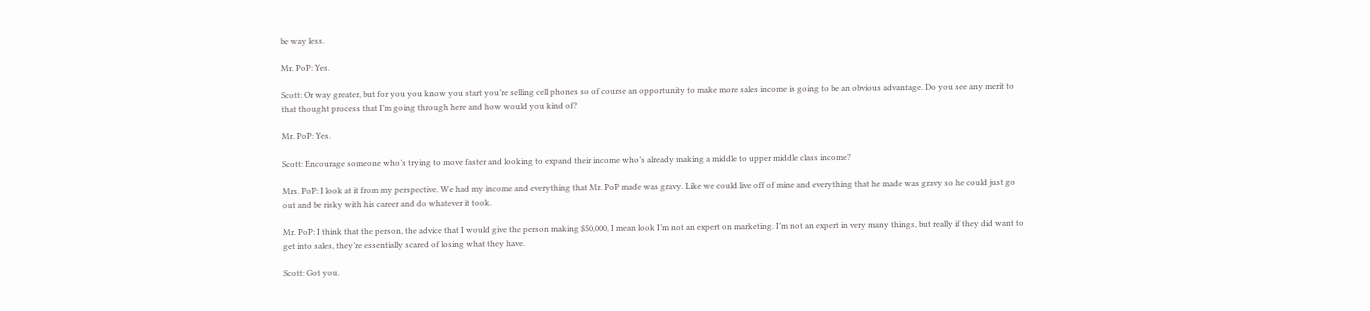be way less.

Mr. PoP: Yes.

Scott: Or way greater, but for you you know you start you’re selling cell phones so of course an opportunity to make more sales income is going to be an obvious advantage. Do you see any merit to that thought process that I’m going through here and how would you kind of?

Mr. PoP: Yes.

Scott: Encourage someone who’s trying to move faster and looking to expand their income who’s already making a middle to upper middle class income?

Mrs. PoP: I look at it from my perspective. We had my income and everything that Mr. PoP made was gravy. Like we could live off of mine and everything that he made was gravy so he could just go out and be risky with his career and do whatever it took.

Mr. PoP: I think that the person, the advice that I would give the person making $50,000, I mean look I’m not an expert on marketing. I’m not an expert in very many things, but really if they did want to get into sales, they’re essentially scared of losing what they have.

Scott: Got you.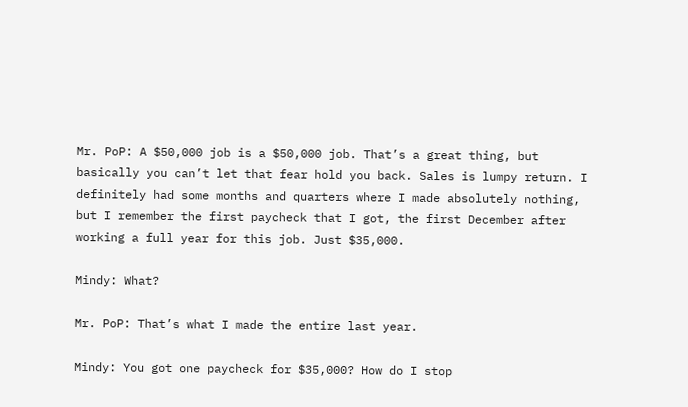Mr. PoP: A $50,000 job is a $50,000 job. That’s a great thing, but basically you can’t let that fear hold you back. Sales is lumpy return. I definitely had some months and quarters where I made absolutely nothing, but I remember the first paycheck that I got, the first December after working a full year for this job. Just $35,000.

Mindy: What?

Mr. PoP: That’s what I made the entire last year.

Mindy: You got one paycheck for $35,000? How do I stop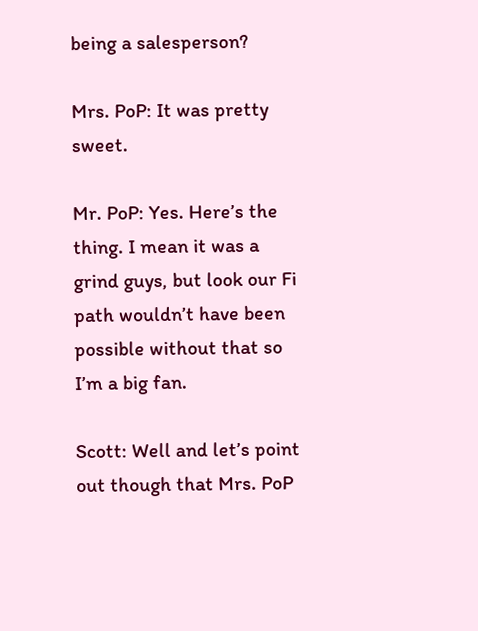being a salesperson?

Mrs. PoP: It was pretty sweet.

Mr. PoP: Yes. Here’s the thing. I mean it was a grind guys, but look our Fi path wouldn’t have been possible without that so I’m a big fan.

Scott: Well and let’s point out though that Mrs. PoP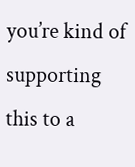you’re kind of supporting this to a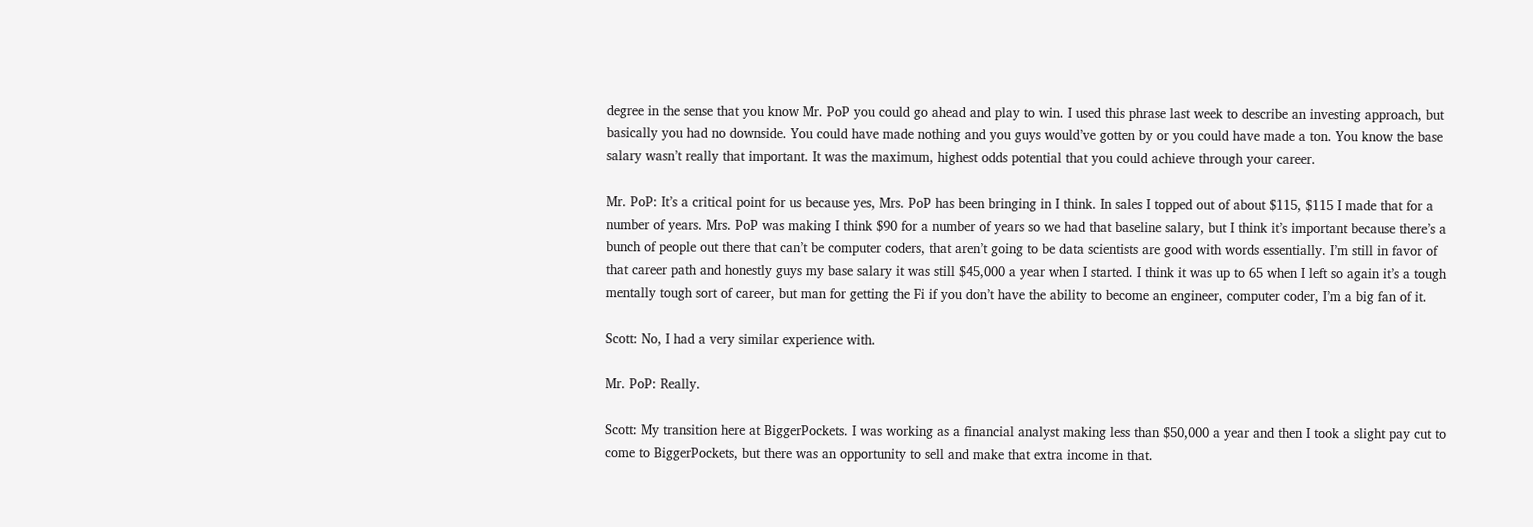degree in the sense that you know Mr. PoP you could go ahead and play to win. I used this phrase last week to describe an investing approach, but basically you had no downside. You could have made nothing and you guys would’ve gotten by or you could have made a ton. You know the base salary wasn’t really that important. It was the maximum, highest odds potential that you could achieve through your career.

Mr. PoP: It’s a critical point for us because yes, Mrs. PoP has been bringing in I think. In sales I topped out of about $115, $115 I made that for a number of years. Mrs. PoP was making I think $90 for a number of years so we had that baseline salary, but I think it’s important because there’s a bunch of people out there that can’t be computer coders, that aren’t going to be data scientists are good with words essentially. I’m still in favor of that career path and honestly guys my base salary it was still $45,000 a year when I started. I think it was up to 65 when I left so again it’s a tough mentally tough sort of career, but man for getting the Fi if you don’t have the ability to become an engineer, computer coder, I’m a big fan of it.

Scott: No, I had a very similar experience with.

Mr. PoP: Really.

Scott: My transition here at BiggerPockets. I was working as a financial analyst making less than $50,000 a year and then I took a slight pay cut to come to BiggerPockets, but there was an opportunity to sell and make that extra income in that.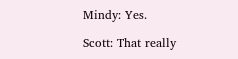Mindy: Yes.

Scott: That really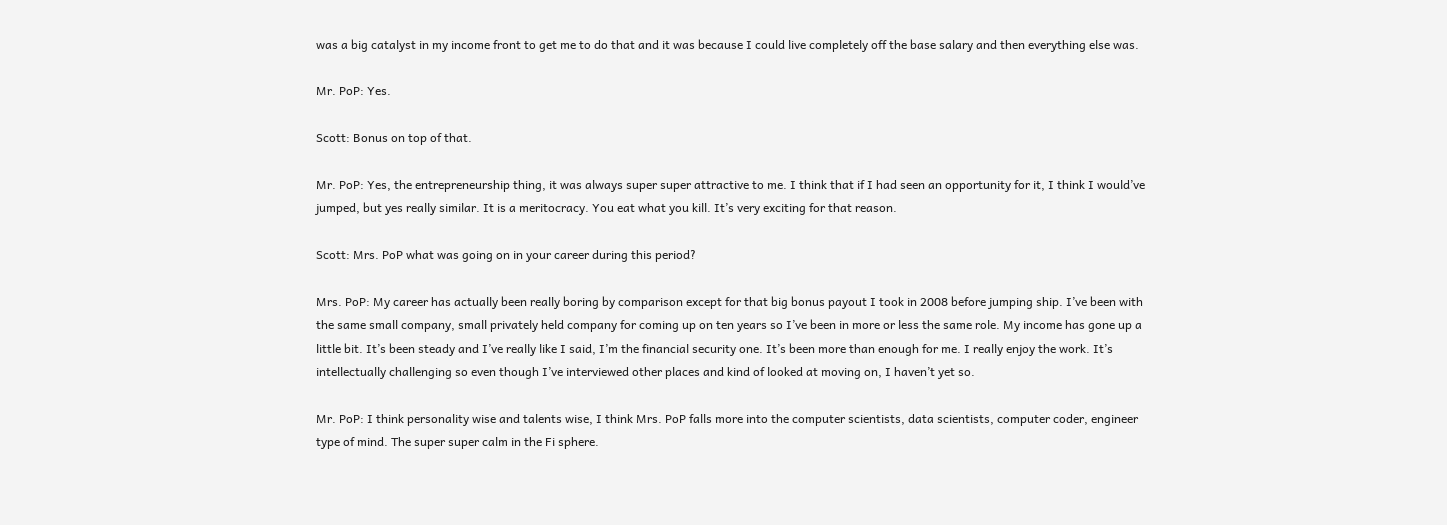was a big catalyst in my income front to get me to do that and it was because I could live completely off the base salary and then everything else was.

Mr. PoP: Yes.

Scott: Bonus on top of that.

Mr. PoP: Yes, the entrepreneurship thing, it was always super super attractive to me. I think that if I had seen an opportunity for it, I think I would’ve jumped, but yes really similar. It is a meritocracy. You eat what you kill. It’s very exciting for that reason.

Scott: Mrs. PoP what was going on in your career during this period?

Mrs. PoP: My career has actually been really boring by comparison except for that big bonus payout I took in 2008 before jumping ship. I’ve been with the same small company, small privately held company for coming up on ten years so I’ve been in more or less the same role. My income has gone up a little bit. It’s been steady and I’ve really like I said, I’m the financial security one. It’s been more than enough for me. I really enjoy the work. It’s intellectually challenging so even though I’ve interviewed other places and kind of looked at moving on, I haven’t yet so.

Mr. PoP: I think personality wise and talents wise, I think Mrs. PoP falls more into the computer scientists, data scientists, computer coder, engineer type of mind. The super super calm in the Fi sphere.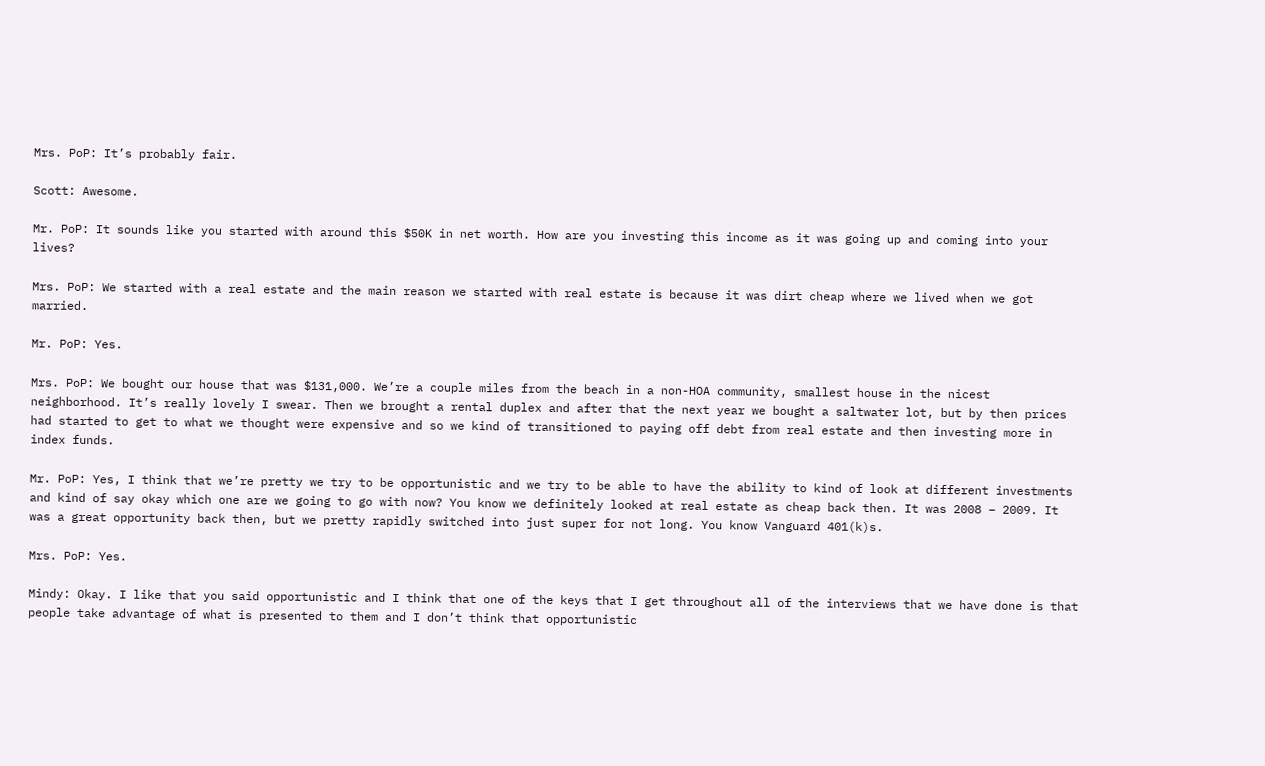Mrs. PoP: It’s probably fair.

Scott: Awesome.

Mr. PoP: It sounds like you started with around this $50K in net worth. How are you investing this income as it was going up and coming into your lives?

Mrs. PoP: We started with a real estate and the main reason we started with real estate is because it was dirt cheap where we lived when we got married.

Mr. PoP: Yes.

Mrs. PoP: We bought our house that was $131,000. We’re a couple miles from the beach in a non-HOA community, smallest house in the nicest neighborhood. It’s really lovely I swear. Then we brought a rental duplex and after that the next year we bought a saltwater lot, but by then prices had started to get to what we thought were expensive and so we kind of transitioned to paying off debt from real estate and then investing more in index funds.

Mr. PoP: Yes, I think that we’re pretty we try to be opportunistic and we try to be able to have the ability to kind of look at different investments and kind of say okay which one are we going to go with now? You know we definitely looked at real estate as cheap back then. It was 2008 – 2009. It was a great opportunity back then, but we pretty rapidly switched into just super for not long. You know Vanguard 401(k)s.

Mrs. PoP: Yes.

Mindy: Okay. I like that you said opportunistic and I think that one of the keys that I get throughout all of the interviews that we have done is that people take advantage of what is presented to them and I don’t think that opportunistic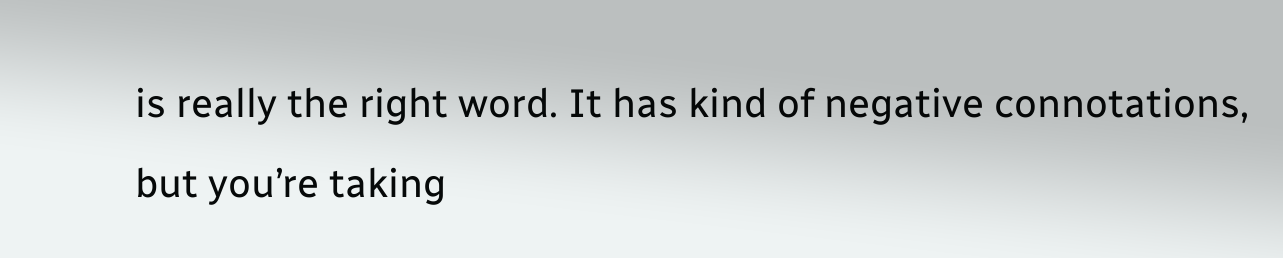is really the right word. It has kind of negative connotations, but you’re taking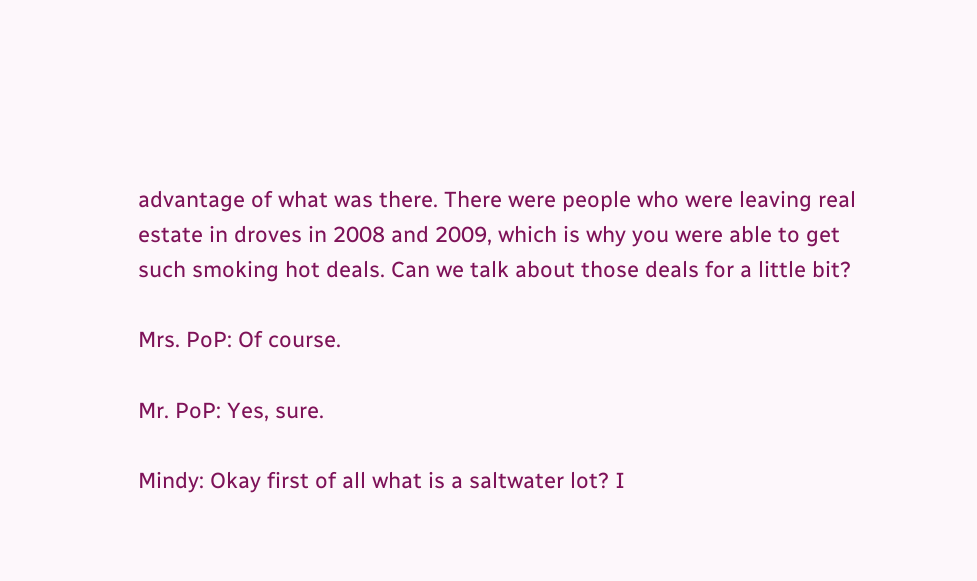advantage of what was there. There were people who were leaving real estate in droves in 2008 and 2009, which is why you were able to get such smoking hot deals. Can we talk about those deals for a little bit?

Mrs. PoP: Of course.

Mr. PoP: Yes, sure.

Mindy: Okay first of all what is a saltwater lot? I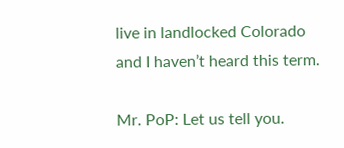live in landlocked Colorado and I haven’t heard this term.

Mr. PoP: Let us tell you.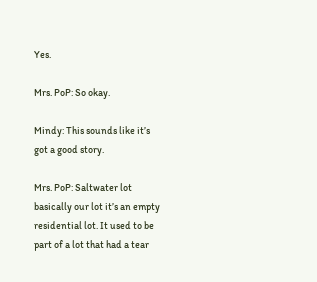Yes.

Mrs. PoP: So okay.

Mindy: This sounds like it’s got a good story.

Mrs. PoP: Saltwater lot basically our lot it’s an empty residential lot. It used to be part of a lot that had a tear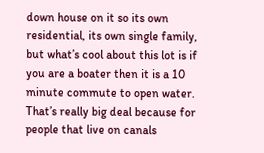down house on it so its own residential, its own single family, but what’s cool about this lot is if you are a boater then it is a 10 minute commute to open water. That’s really big deal because for people that live on canals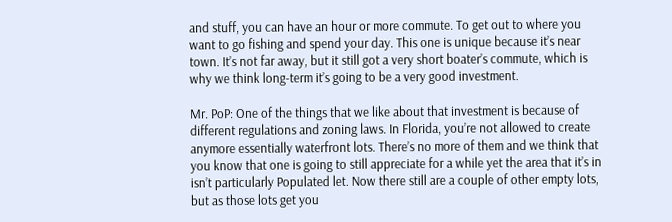and stuff, you can have an hour or more commute. To get out to where you want to go fishing and spend your day. This one is unique because it’s near town. It’s not far away, but it still got a very short boater’s commute, which is why we think long-term it’s going to be a very good investment.

Mr. PoP: One of the things that we like about that investment is because of different regulations and zoning laws. In Florida, you’re not allowed to create anymore essentially waterfront lots. There’s no more of them and we think that you know that one is going to still appreciate for a while yet the area that it’s in isn’t particularly Populated let. Now there still are a couple of other empty lots, but as those lots get you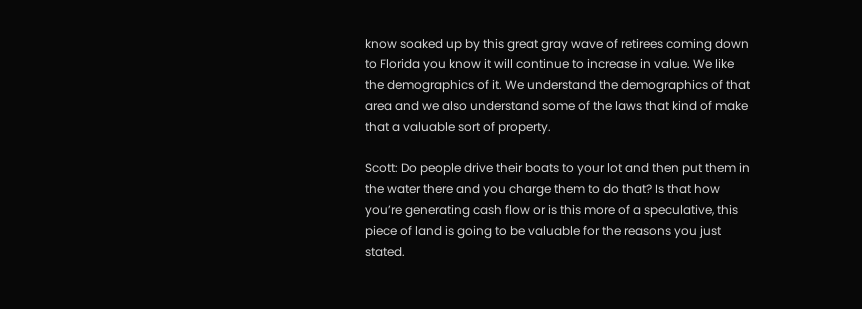know soaked up by this great gray wave of retirees coming down to Florida you know it will continue to increase in value. We like the demographics of it. We understand the demographics of that area and we also understand some of the laws that kind of make that a valuable sort of property.

Scott: Do people drive their boats to your lot and then put them in the water there and you charge them to do that? Is that how you’re generating cash flow or is this more of a speculative, this piece of land is going to be valuable for the reasons you just stated.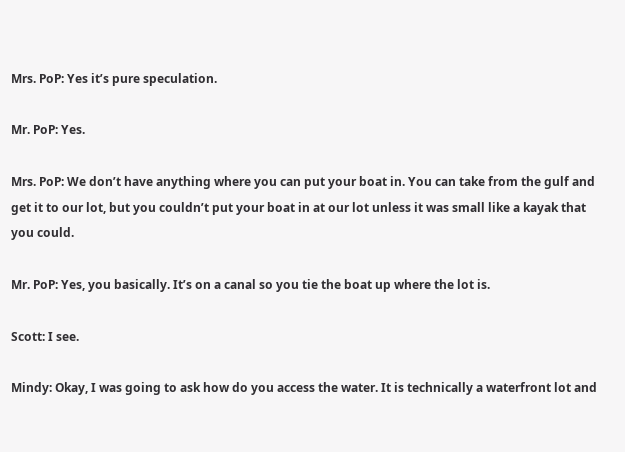Mrs. PoP: Yes it’s pure speculation.

Mr. PoP: Yes.

Mrs. PoP: We don’t have anything where you can put your boat in. You can take from the gulf and get it to our lot, but you couldn’t put your boat in at our lot unless it was small like a kayak that you could.

Mr. PoP: Yes, you basically. It’s on a canal so you tie the boat up where the lot is.

Scott: I see.

Mindy: Okay, I was going to ask how do you access the water. It is technically a waterfront lot and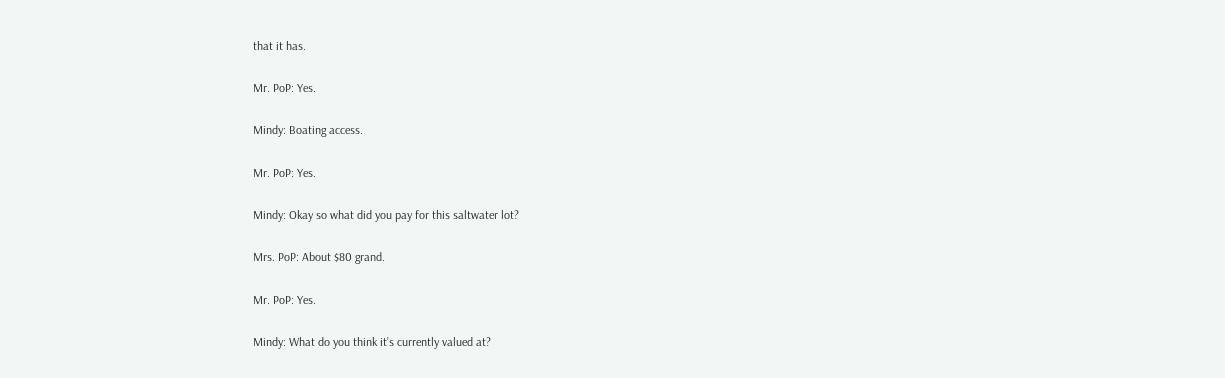that it has.

Mr. PoP: Yes.

Mindy: Boating access.

Mr. PoP: Yes.

Mindy: Okay so what did you pay for this saltwater lot?

Mrs. PoP: About $80 grand.

Mr. PoP: Yes.

Mindy: What do you think it’s currently valued at?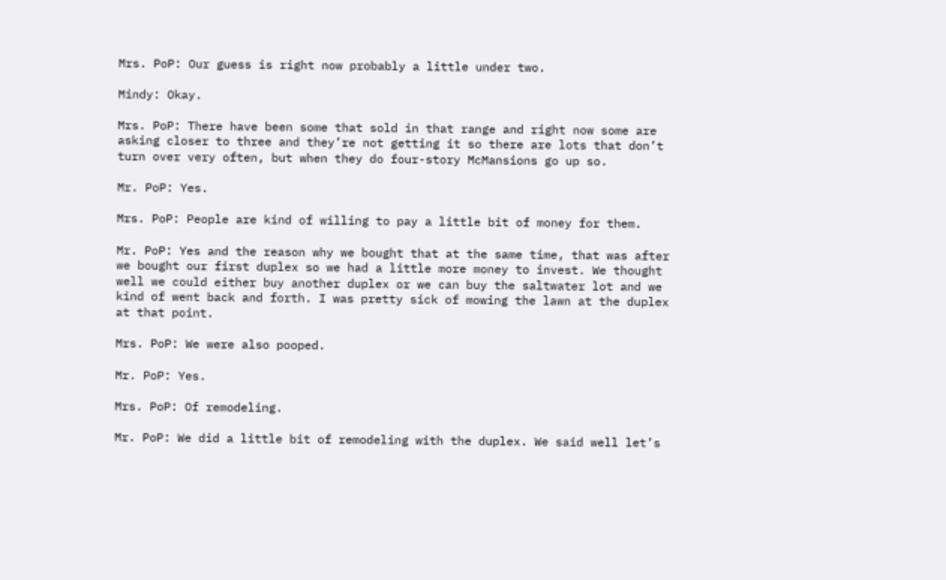Mrs. PoP: Our guess is right now probably a little under two.

Mindy: Okay.

Mrs. PoP: There have been some that sold in that range and right now some are asking closer to three and they’re not getting it so there are lots that don’t turn over very often, but when they do four-story McMansions go up so.

Mr. PoP: Yes.

Mrs. PoP: People are kind of willing to pay a little bit of money for them.

Mr. PoP: Yes and the reason why we bought that at the same time, that was after we bought our first duplex so we had a little more money to invest. We thought well we could either buy another duplex or we can buy the saltwater lot and we kind of went back and forth. I was pretty sick of mowing the lawn at the duplex at that point.

Mrs. PoP: We were also pooped.

Mr. PoP: Yes.

Mrs. PoP: Of remodeling.

Mr. PoP: We did a little bit of remodeling with the duplex. We said well let’s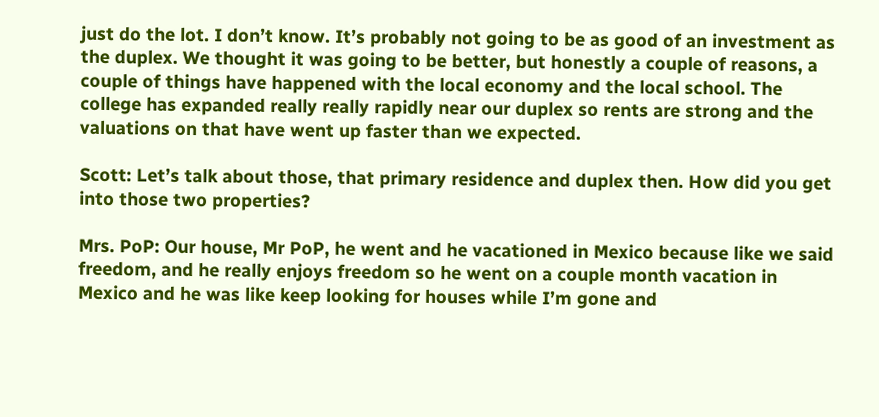just do the lot. I don’t know. It’s probably not going to be as good of an investment as the duplex. We thought it was going to be better, but honestly a couple of reasons, a couple of things have happened with the local economy and the local school. The college has expanded really really rapidly near our duplex so rents are strong and the valuations on that have went up faster than we expected.

Scott: Let’s talk about those, that primary residence and duplex then. How did you get into those two properties?

Mrs. PoP: Our house, Mr PoP, he went and he vacationed in Mexico because like we said freedom, and he really enjoys freedom so he went on a couple month vacation in Mexico and he was like keep looking for houses while I’m gone and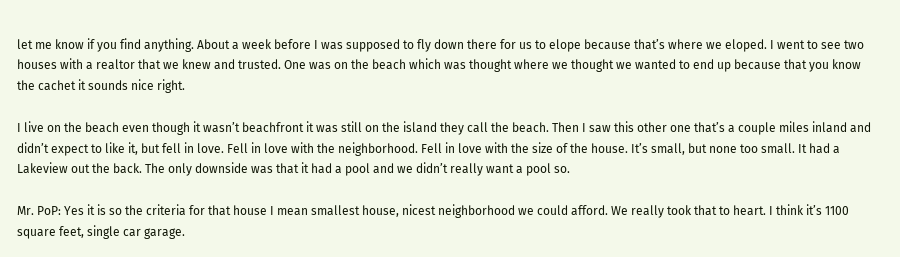let me know if you find anything. About a week before I was supposed to fly down there for us to elope because that’s where we eloped. I went to see two houses with a realtor that we knew and trusted. One was on the beach which was thought where we thought we wanted to end up because that you know the cachet it sounds nice right.

I live on the beach even though it wasn’t beachfront it was still on the island they call the beach. Then I saw this other one that’s a couple miles inland and didn’t expect to like it, but fell in love. Fell in love with the neighborhood. Fell in love with the size of the house. It’s small, but none too small. It had a Lakeview out the back. The only downside was that it had a pool and we didn’t really want a pool so.

Mr. PoP: Yes it is so the criteria for that house I mean smallest house, nicest neighborhood we could afford. We really took that to heart. I think it’s 1100 square feet, single car garage.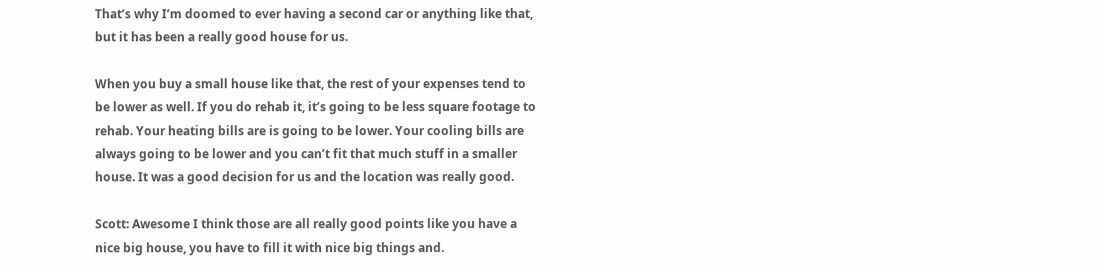That’s why I’m doomed to ever having a second car or anything like that, but it has been a really good house for us.

When you buy a small house like that, the rest of your expenses tend to be lower as well. If you do rehab it, it’s going to be less square footage to rehab. Your heating bills are is going to be lower. Your cooling bills are always going to be lower and you can’t fit that much stuff in a smaller house. It was a good decision for us and the location was really good.

Scott: Awesome I think those are all really good points like you have a nice big house, you have to fill it with nice big things and.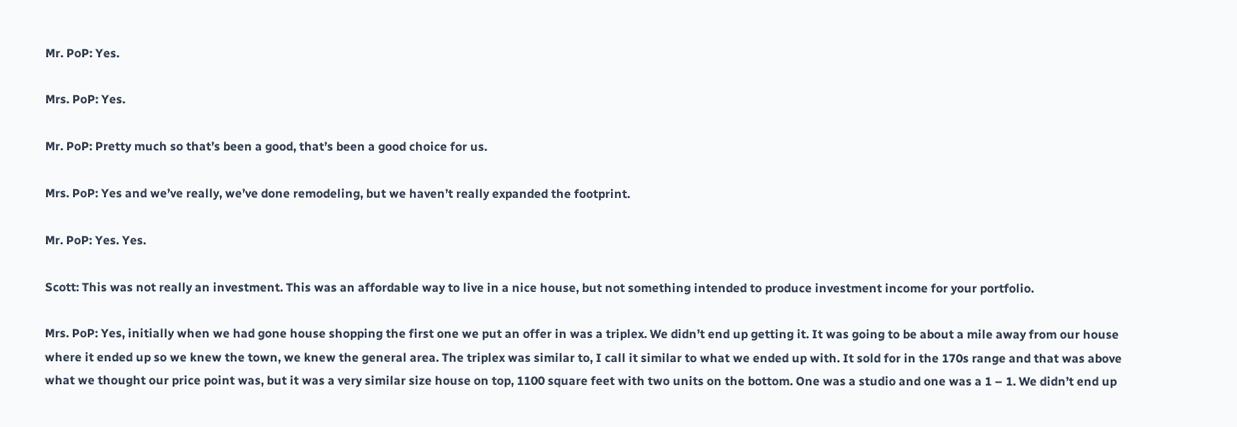Mr. PoP: Yes.

Mrs. PoP: Yes.

Mr. PoP: Pretty much so that’s been a good, that’s been a good choice for us.

Mrs. PoP: Yes and we’ve really, we’ve done remodeling, but we haven’t really expanded the footprint.

Mr. PoP: Yes. Yes.

Scott: This was not really an investment. This was an affordable way to live in a nice house, but not something intended to produce investment income for your portfolio.

Mrs. PoP: Yes, initially when we had gone house shopping the first one we put an offer in was a triplex. We didn’t end up getting it. It was going to be about a mile away from our house where it ended up so we knew the town, we knew the general area. The triplex was similar to, I call it similar to what we ended up with. It sold for in the 170s range and that was above what we thought our price point was, but it was a very similar size house on top, 1100 square feet with two units on the bottom. One was a studio and one was a 1 – 1. We didn’t end up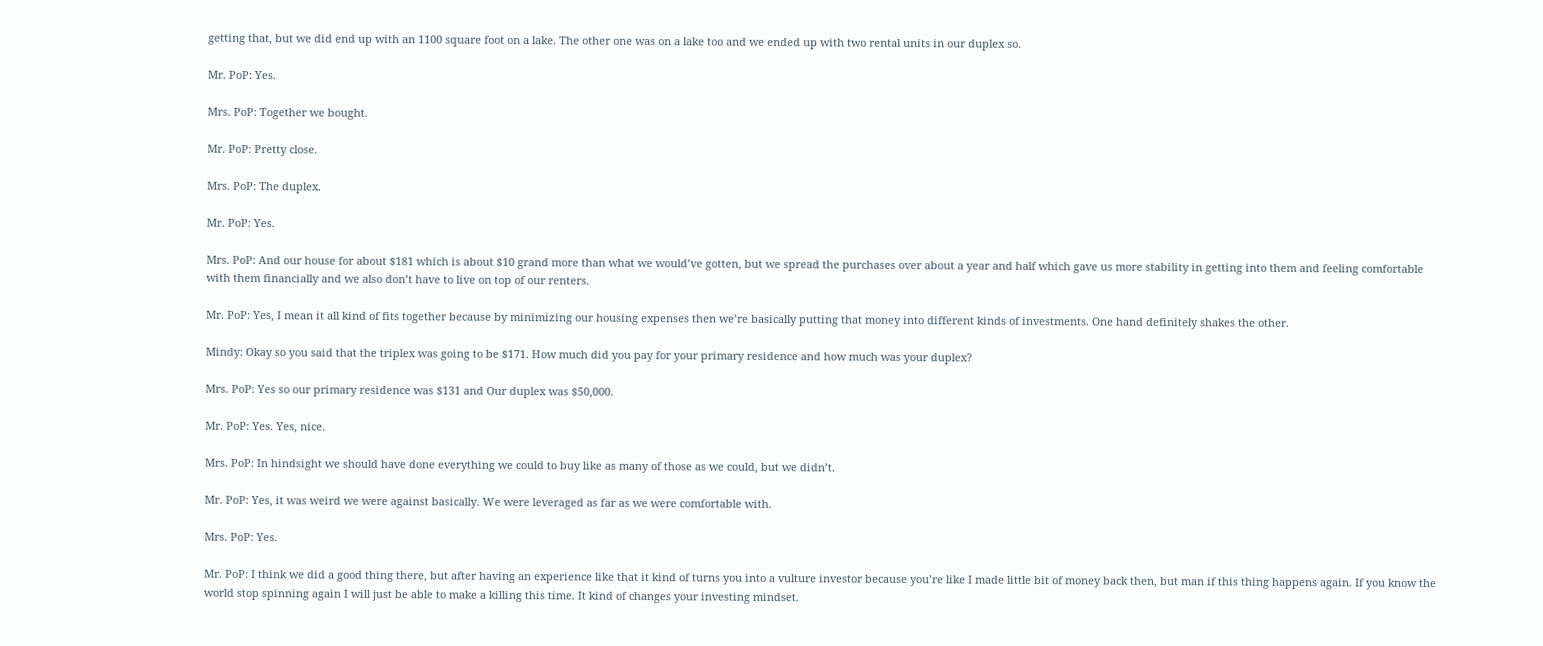getting that, but we did end up with an 1100 square foot on a lake. The other one was on a lake too and we ended up with two rental units in our duplex so.

Mr. PoP: Yes.

Mrs. PoP: Together we bought.

Mr. PoP: Pretty close.

Mrs. PoP: The duplex.

Mr. PoP: Yes.

Mrs. PoP: And our house for about $181 which is about $10 grand more than what we would’ve gotten, but we spread the purchases over about a year and half which gave us more stability in getting into them and feeling comfortable with them financially and we also don’t have to live on top of our renters.

Mr. PoP: Yes, I mean it all kind of fits together because by minimizing our housing expenses then we’re basically putting that money into different kinds of investments. One hand definitely shakes the other.

Mindy: Okay so you said that the triplex was going to be $171. How much did you pay for your primary residence and how much was your duplex?

Mrs. PoP: Yes so our primary residence was $131 and Our duplex was $50,000.

Mr. PoP: Yes. Yes, nice.

Mrs. PoP: In hindsight we should have done everything we could to buy like as many of those as we could, but we didn’t.

Mr. PoP: Yes, it was weird we were against basically. We were leveraged as far as we were comfortable with.

Mrs. PoP: Yes.

Mr. PoP: I think we did a good thing there, but after having an experience like that it kind of turns you into a vulture investor because you’re like I made little bit of money back then, but man if this thing happens again. If you know the world stop spinning again I will just be able to make a killing this time. It kind of changes your investing mindset.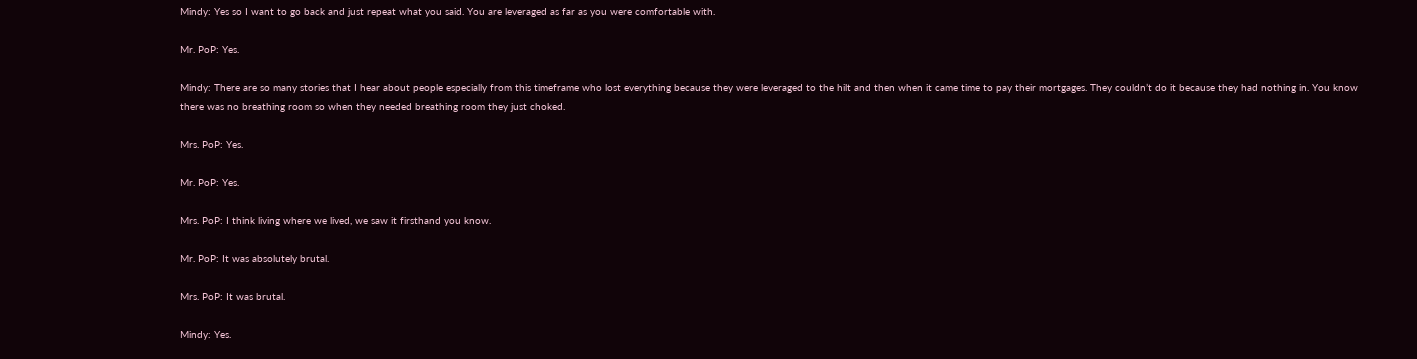Mindy: Yes so I want to go back and just repeat what you said. You are leveraged as far as you were comfortable with.

Mr. PoP: Yes.

Mindy: There are so many stories that I hear about people especially from this timeframe who lost everything because they were leveraged to the hilt and then when it came time to pay their mortgages. They couldn’t do it because they had nothing in. You know there was no breathing room so when they needed breathing room they just choked.

Mrs. PoP: Yes.

Mr. PoP: Yes.

Mrs. PoP: I think living where we lived, we saw it firsthand you know.

Mr. PoP: It was absolutely brutal.

Mrs. PoP: It was brutal.

Mindy: Yes.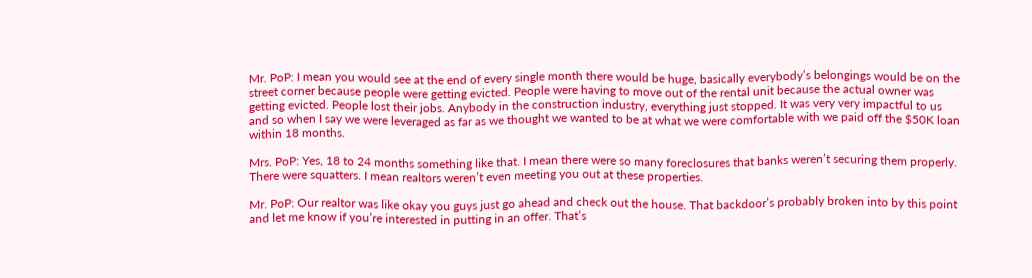Mr. PoP: I mean you would see at the end of every single month there would be huge, basically everybody’s belongings would be on the street corner because people were getting evicted. People were having to move out of the rental unit because the actual owner was getting evicted. People lost their jobs. Anybody in the construction industry, everything just stopped. It was very very impactful to us and so when I say we were leveraged as far as we thought we wanted to be at what we were comfortable with we paid off the $50K loan within 18 months.

Mrs. PoP: Yes, 18 to 24 months something like that. I mean there were so many foreclosures that banks weren’t securing them properly. There were squatters. I mean realtors weren’t even meeting you out at these properties.

Mr. PoP: Our realtor was like okay you guys just go ahead and check out the house. That backdoor’s probably broken into by this point and let me know if you’re interested in putting in an offer. That’s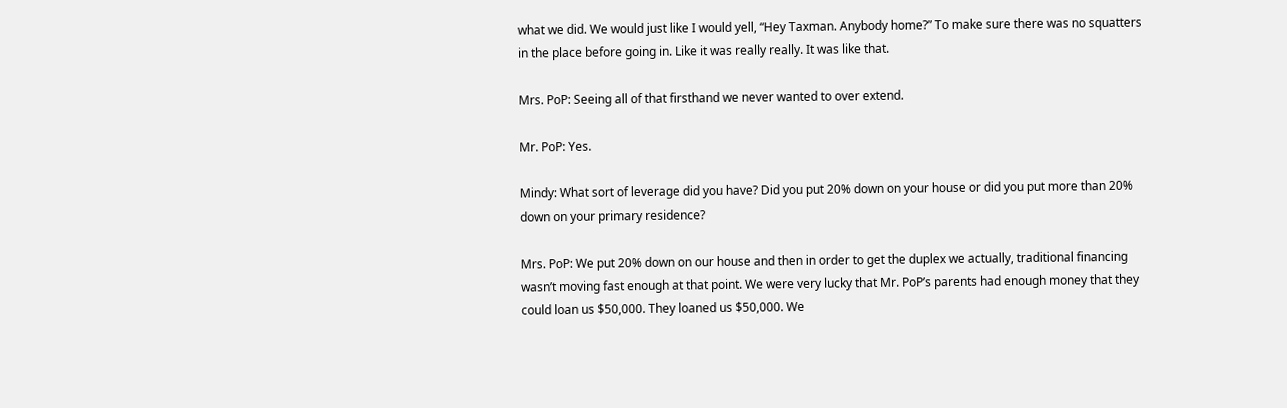what we did. We would just like I would yell, “Hey Taxman. Anybody home?” To make sure there was no squatters in the place before going in. Like it was really really. It was like that.

Mrs. PoP: Seeing all of that firsthand we never wanted to over extend.

Mr. PoP: Yes.

Mindy: What sort of leverage did you have? Did you put 20% down on your house or did you put more than 20% down on your primary residence?

Mrs. PoP: We put 20% down on our house and then in order to get the duplex we actually, traditional financing wasn’t moving fast enough at that point. We were very lucky that Mr. PoP’s parents had enough money that they could loan us $50,000. They loaned us $50,000. We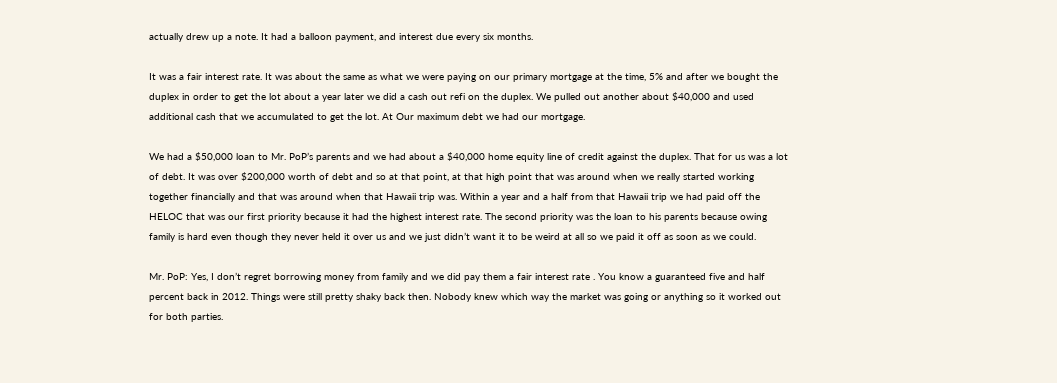actually drew up a note. It had a balloon payment, and interest due every six months.

It was a fair interest rate. It was about the same as what we were paying on our primary mortgage at the time, 5% and after we bought the duplex in order to get the lot about a year later we did a cash out refi on the duplex. We pulled out another about $40,000 and used additional cash that we accumulated to get the lot. At Our maximum debt we had our mortgage.

We had a $50,000 loan to Mr. PoP’s parents and we had about a $40,000 home equity line of credit against the duplex. That for us was a lot of debt. It was over $200,000 worth of debt and so at that point, at that high point that was around when we really started working together financially and that was around when that Hawaii trip was. Within a year and a half from that Hawaii trip we had paid off the HELOC that was our first priority because it had the highest interest rate. The second priority was the loan to his parents because owing family is hard even though they never held it over us and we just didn’t want it to be weird at all so we paid it off as soon as we could.

Mr. PoP: Yes, I don’t regret borrowing money from family and we did pay them a fair interest rate . You know a guaranteed five and half percent back in 2012. Things were still pretty shaky back then. Nobody knew which way the market was going or anything so it worked out for both parties.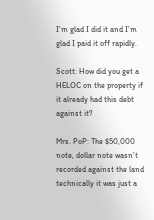I’m glad I did it and I’m glad I paid it off rapidly.

Scott: How did you get a HELOC on the property if it already had this debt against it?

Mrs. PoP: The $50,000 note, dollar note wasn’t recorded against the land technically it was just a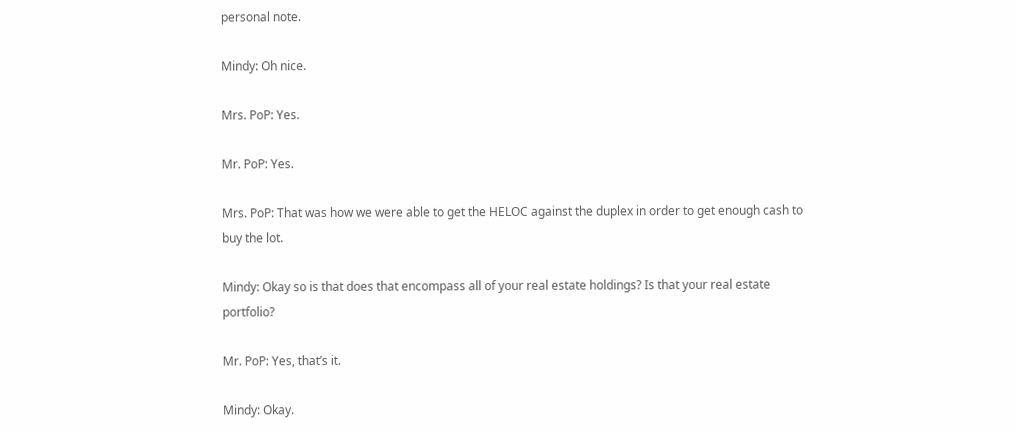personal note.

Mindy: Oh nice.

Mrs. PoP: Yes.

Mr. PoP: Yes.

Mrs. PoP: That was how we were able to get the HELOC against the duplex in order to get enough cash to buy the lot.

Mindy: Okay so is that does that encompass all of your real estate holdings? Is that your real estate portfolio?

Mr. PoP: Yes, that’s it.

Mindy: Okay.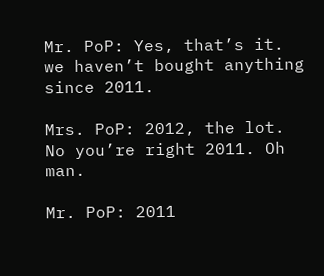Mr. PoP: Yes, that’s it. we haven’t bought anything since 2011.

Mrs. PoP: 2012, the lot. No you’re right 2011. Oh man.

Mr. PoP: 2011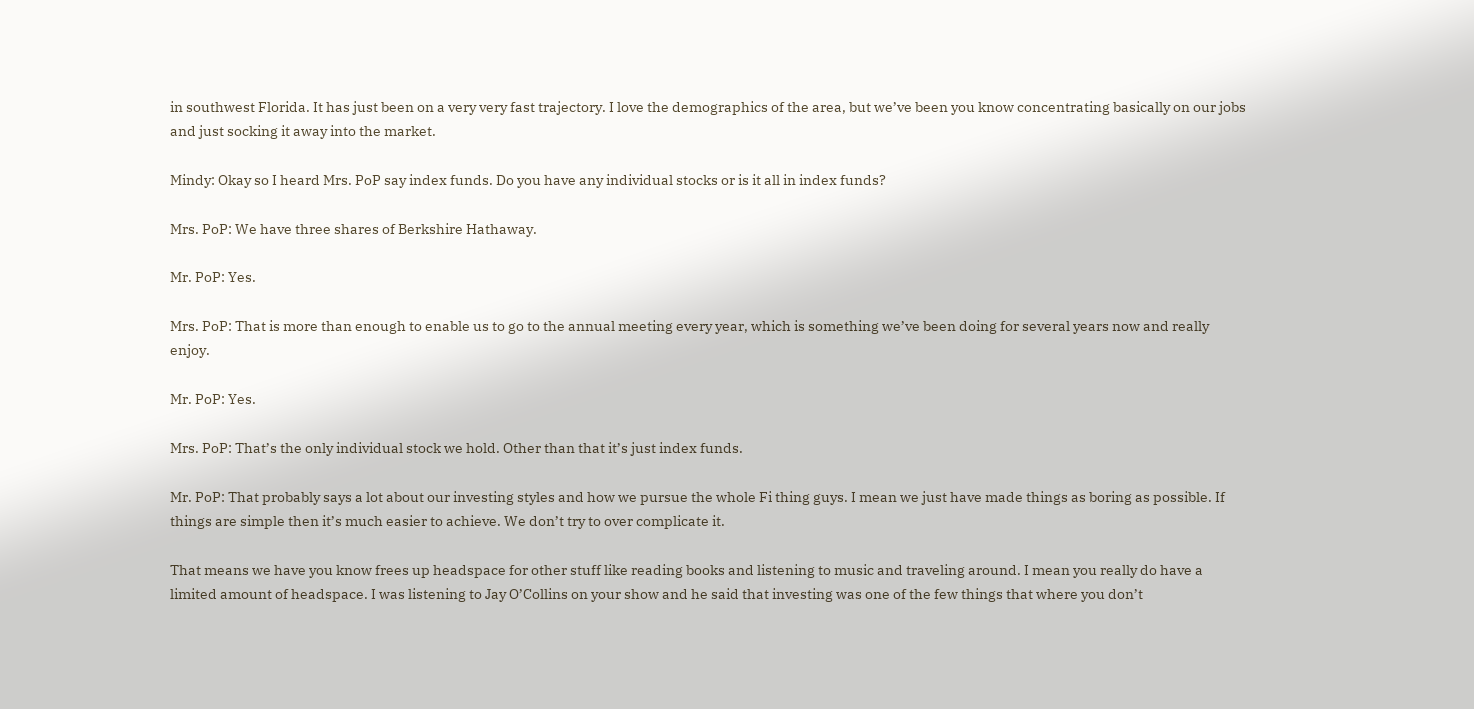in southwest Florida. It has just been on a very very fast trajectory. I love the demographics of the area, but we’ve been you know concentrating basically on our jobs and just socking it away into the market.

Mindy: Okay so I heard Mrs. PoP say index funds. Do you have any individual stocks or is it all in index funds?

Mrs. PoP: We have three shares of Berkshire Hathaway.

Mr. PoP: Yes.

Mrs. PoP: That is more than enough to enable us to go to the annual meeting every year, which is something we’ve been doing for several years now and really enjoy.

Mr. PoP: Yes.

Mrs. PoP: That’s the only individual stock we hold. Other than that it’s just index funds.

Mr. PoP: That probably says a lot about our investing styles and how we pursue the whole Fi thing guys. I mean we just have made things as boring as possible. If things are simple then it’s much easier to achieve. We don’t try to over complicate it.

That means we have you know frees up headspace for other stuff like reading books and listening to music and traveling around. I mean you really do have a limited amount of headspace. I was listening to Jay O’Collins on your show and he said that investing was one of the few things that where you don’t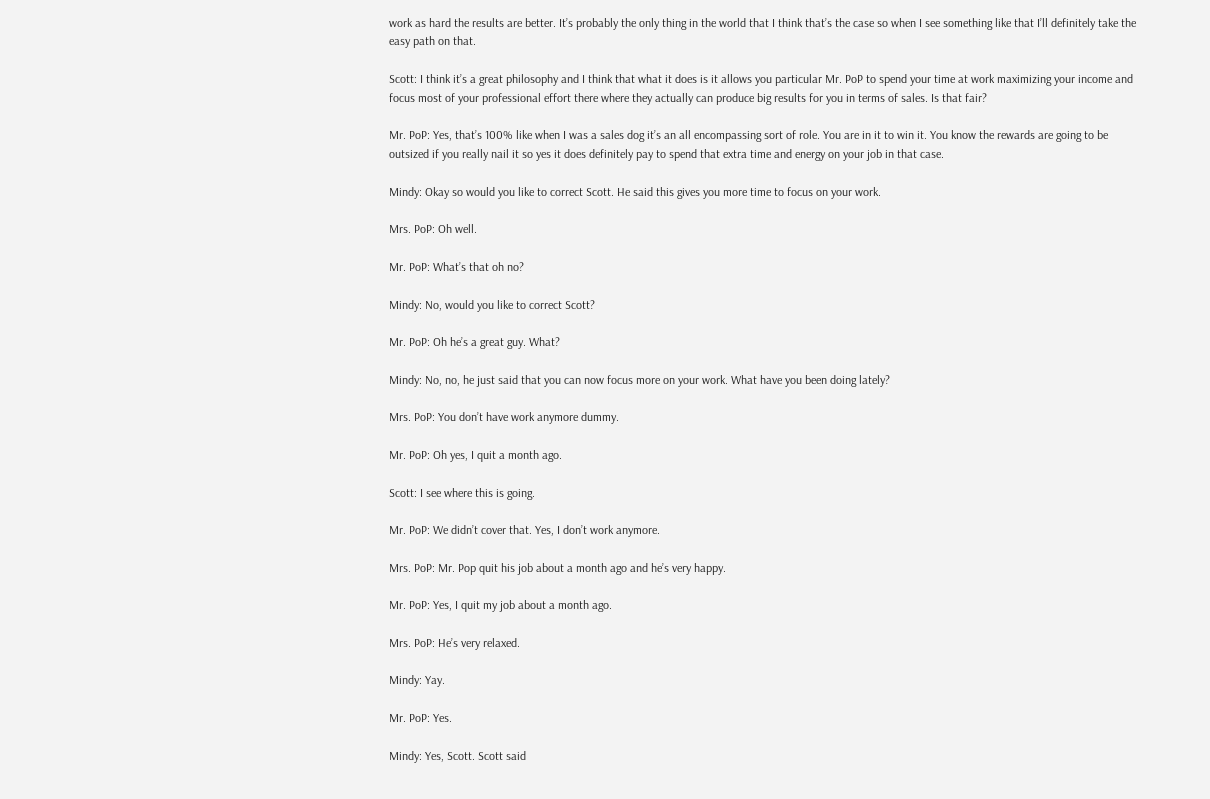work as hard the results are better. It’s probably the only thing in the world that I think that’s the case so when I see something like that I’ll definitely take the easy path on that.

Scott: I think it’s a great philosophy and I think that what it does is it allows you particular Mr. PoP to spend your time at work maximizing your income and focus most of your professional effort there where they actually can produce big results for you in terms of sales. Is that fair?

Mr. PoP: Yes, that’s 100% like when I was a sales dog it’s an all encompassing sort of role. You are in it to win it. You know the rewards are going to be outsized if you really nail it so yes it does definitely pay to spend that extra time and energy on your job in that case.

Mindy: Okay so would you like to correct Scott. He said this gives you more time to focus on your work.

Mrs. PoP: Oh well.

Mr. PoP: What’s that oh no?

Mindy: No, would you like to correct Scott?

Mr. PoP: Oh he’s a great guy. What?

Mindy: No, no, he just said that you can now focus more on your work. What have you been doing lately?

Mrs. PoP: You don’t have work anymore dummy.

Mr. PoP: Oh yes, I quit a month ago.

Scott: I see where this is going.

Mr. PoP: We didn’t cover that. Yes, I don’t work anymore.

Mrs. PoP: Mr. Pop quit his job about a month ago and he’s very happy.

Mr. PoP: Yes, I quit my job about a month ago.

Mrs. PoP: He’s very relaxed.

Mindy: Yay.

Mr. PoP: Yes.

Mindy: Yes, Scott. Scott said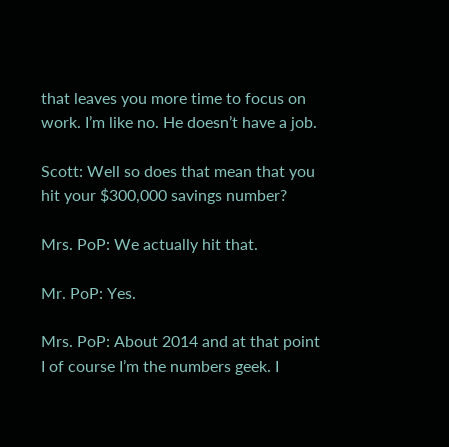that leaves you more time to focus on work. I’m like no. He doesn’t have a job.

Scott: Well so does that mean that you hit your $300,000 savings number?

Mrs. PoP: We actually hit that.

Mr. PoP: Yes.

Mrs. PoP: About 2014 and at that point I of course I’m the numbers geek. I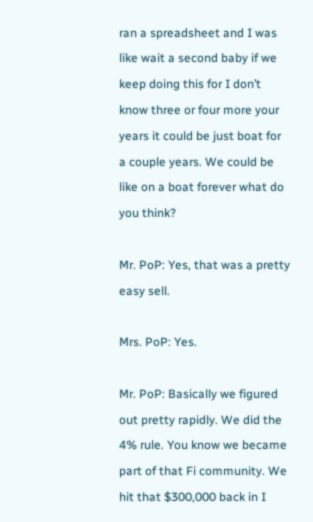ran a spreadsheet and I was like wait a second baby if we keep doing this for I don’t know three or four more your years it could be just boat for a couple years. We could be like on a boat forever what do you think?

Mr. PoP: Yes, that was a pretty easy sell.

Mrs. PoP: Yes.

Mr. PoP: Basically we figured out pretty rapidly. We did the 4% rule. You know we became part of that Fi community. We hit that $300,000 back in I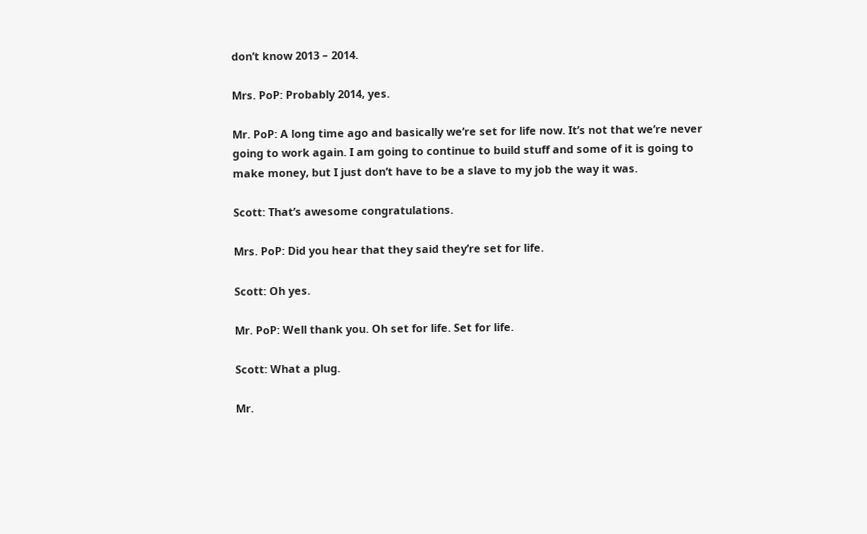don’t know 2013 – 2014.

Mrs. PoP: Probably 2014, yes.

Mr. PoP: A long time ago and basically we’re set for life now. It’s not that we’re never going to work again. I am going to continue to build stuff and some of it is going to make money, but I just don’t have to be a slave to my job the way it was.

Scott: That’s awesome congratulations.

Mrs. PoP: Did you hear that they said they’re set for life.

Scott: Oh yes.

Mr. PoP: Well thank you. Oh set for life. Set for life.

Scott: What a plug.

Mr.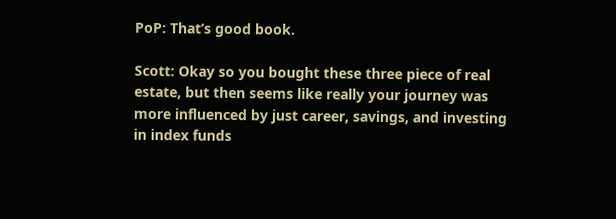PoP: That’s good book.

Scott: Okay so you bought these three piece of real estate, but then seems like really your journey was more influenced by just career, savings, and investing in index funds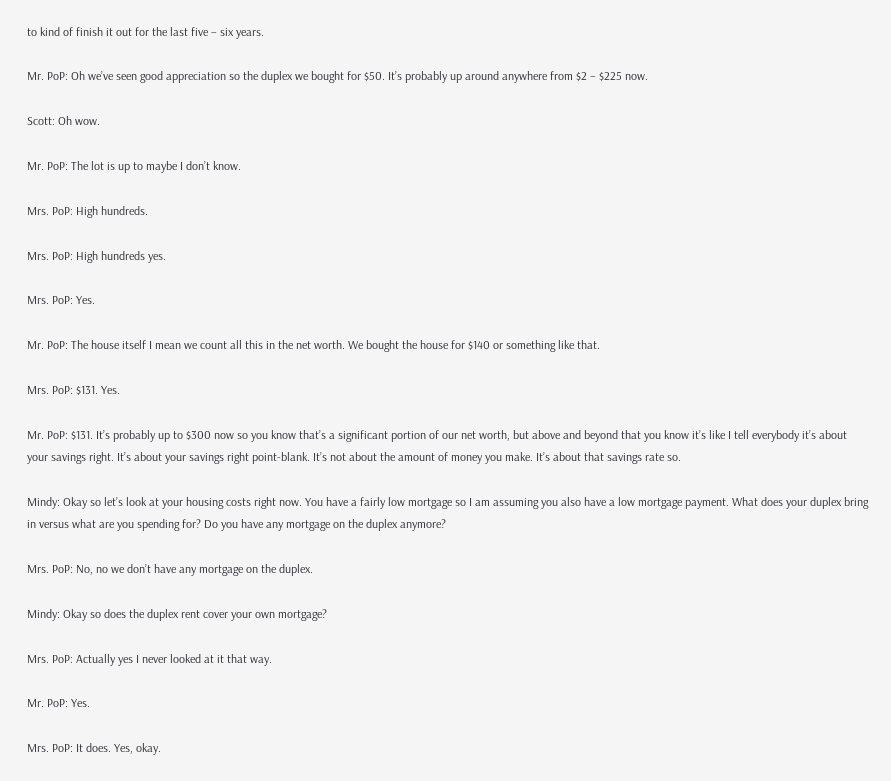to kind of finish it out for the last five – six years.

Mr. PoP: Oh we’ve seen good appreciation so the duplex we bought for $50. It’s probably up around anywhere from $2 – $225 now.

Scott: Oh wow.

Mr. PoP: The lot is up to maybe I don’t know.

Mrs. PoP: High hundreds.

Mrs. PoP: High hundreds yes.

Mrs. PoP: Yes.

Mr. PoP: The house itself I mean we count all this in the net worth. We bought the house for $140 or something like that.

Mrs. PoP: $131. Yes.

Mr. PoP: $131. It’s probably up to $300 now so you know that’s a significant portion of our net worth, but above and beyond that you know it’s like I tell everybody it’s about your savings right. It’s about your savings right point-blank. It’s not about the amount of money you make. It’s about that savings rate so.

Mindy: Okay so let’s look at your housing costs right now. You have a fairly low mortgage so I am assuming you also have a low mortgage payment. What does your duplex bring in versus what are you spending for? Do you have any mortgage on the duplex anymore?

Mrs. PoP: No, no we don’t have any mortgage on the duplex.

Mindy: Okay so does the duplex rent cover your own mortgage?

Mrs. PoP: Actually yes I never looked at it that way.

Mr. PoP: Yes.

Mrs. PoP: It does. Yes, okay.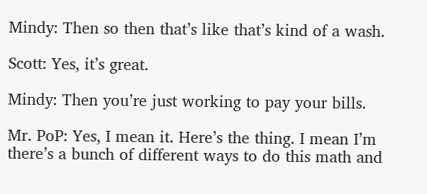Mindy: Then so then that’s like that’s kind of a wash.

Scott: Yes, it’s great.

Mindy: Then you’re just working to pay your bills.

Mr. PoP: Yes, I mean it. Here’s the thing. I mean I’m there’s a bunch of different ways to do this math and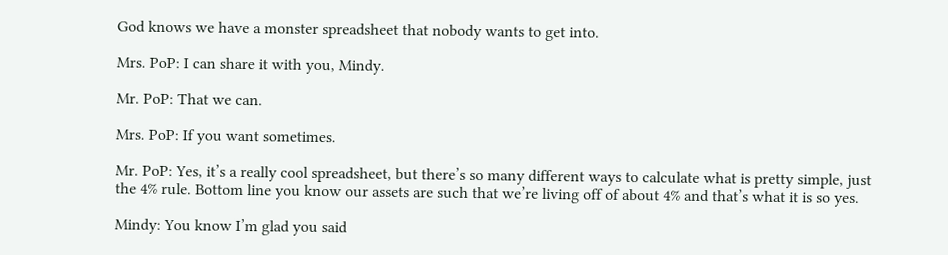God knows we have a monster spreadsheet that nobody wants to get into.

Mrs. PoP: I can share it with you, Mindy.

Mr. PoP: That we can.

Mrs. PoP: If you want sometimes.

Mr. PoP: Yes, it’s a really cool spreadsheet, but there’s so many different ways to calculate what is pretty simple, just the 4% rule. Bottom line you know our assets are such that we’re living off of about 4% and that’s what it is so yes.

Mindy: You know I’m glad you said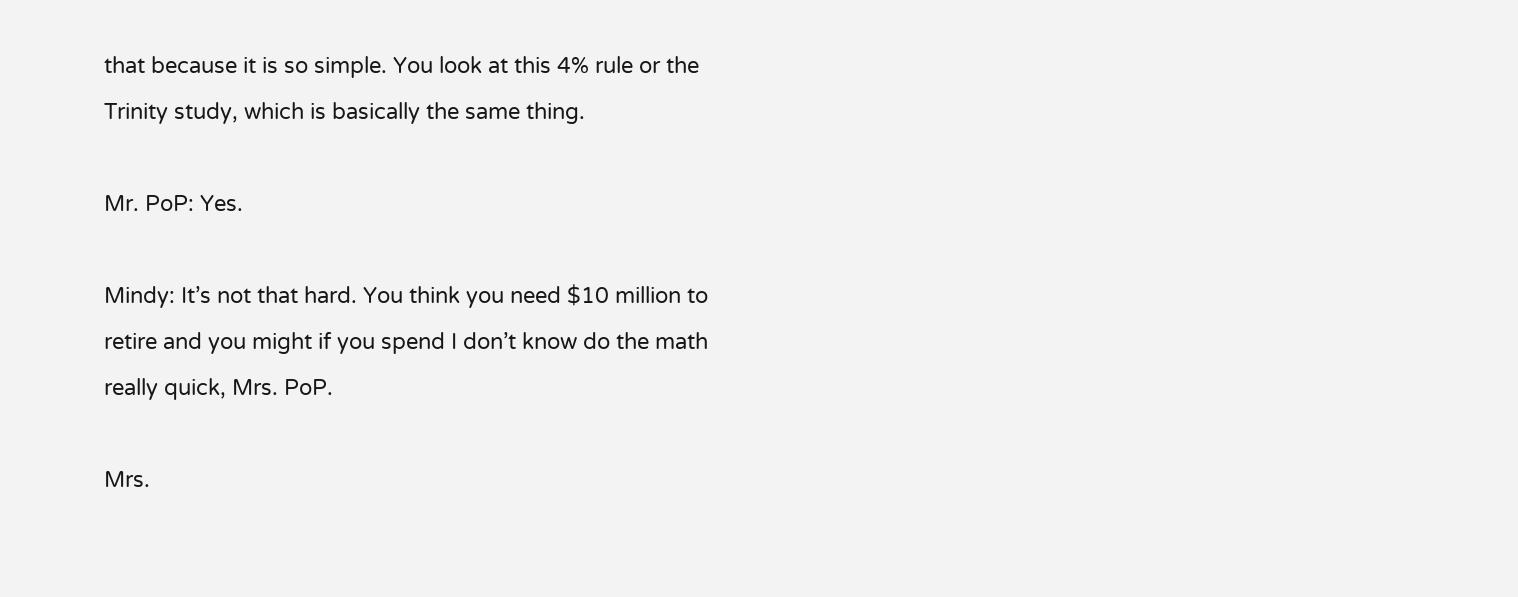that because it is so simple. You look at this 4% rule or the Trinity study, which is basically the same thing.

Mr. PoP: Yes.

Mindy: It’s not that hard. You think you need $10 million to retire and you might if you spend I don’t know do the math really quick, Mrs. PoP.

Mrs.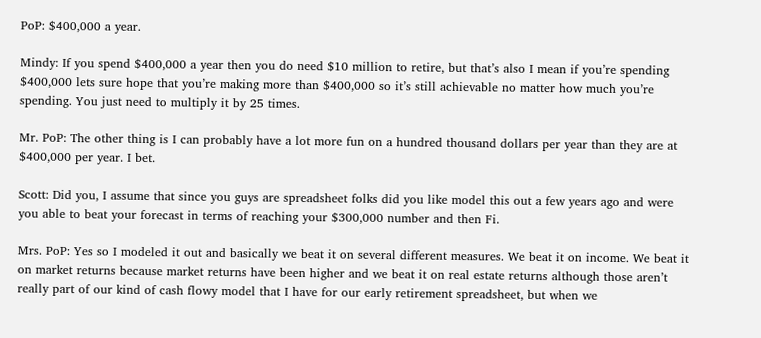PoP: $400,000 a year.

Mindy: If you spend $400,000 a year then you do need $10 million to retire, but that’s also I mean if you’re spending $400,000 lets sure hope that you’re making more than $400,000 so it’s still achievable no matter how much you’re spending. You just need to multiply it by 25 times.

Mr. PoP: The other thing is I can probably have a lot more fun on a hundred thousand dollars per year than they are at $400,000 per year. I bet.

Scott: Did you, I assume that since you guys are spreadsheet folks did you like model this out a few years ago and were you able to beat your forecast in terms of reaching your $300,000 number and then Fi.

Mrs. PoP: Yes so I modeled it out and basically we beat it on several different measures. We beat it on income. We beat it on market returns because market returns have been higher and we beat it on real estate returns although those aren’t really part of our kind of cash flowy model that I have for our early retirement spreadsheet, but when we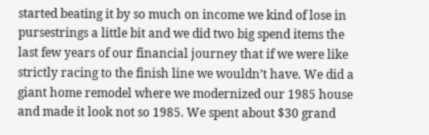started beating it by so much on income we kind of lose in pursestrings a little bit and we did two big spend items the last few years of our financial journey that if we were like strictly racing to the finish line we wouldn’t have. We did a giant home remodel where we modernized our 1985 house and made it look not so 1985. We spent about $30 grand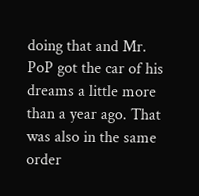doing that and Mr. PoP got the car of his dreams a little more than a year ago. That was also in the same order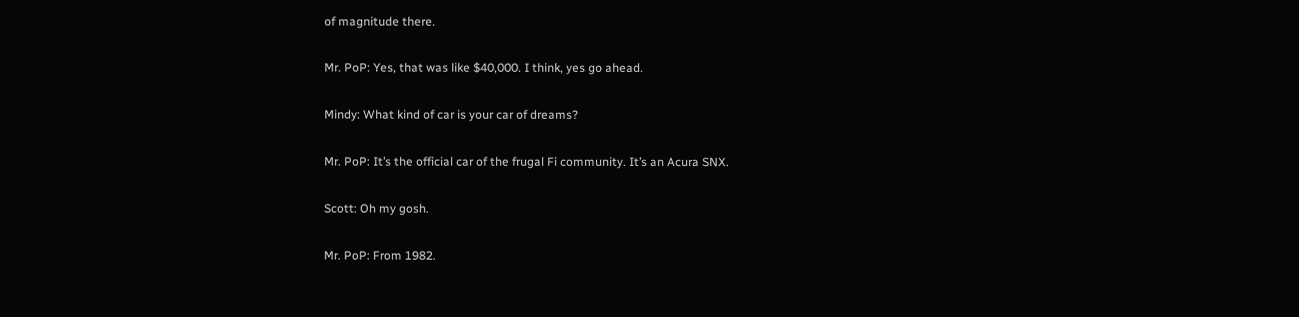of magnitude there.

Mr. PoP: Yes, that was like $40,000. I think, yes go ahead.

Mindy: What kind of car is your car of dreams?

Mr. PoP: It’s the official car of the frugal Fi community. It’s an Acura SNX.

Scott: Oh my gosh.

Mr. PoP: From 1982.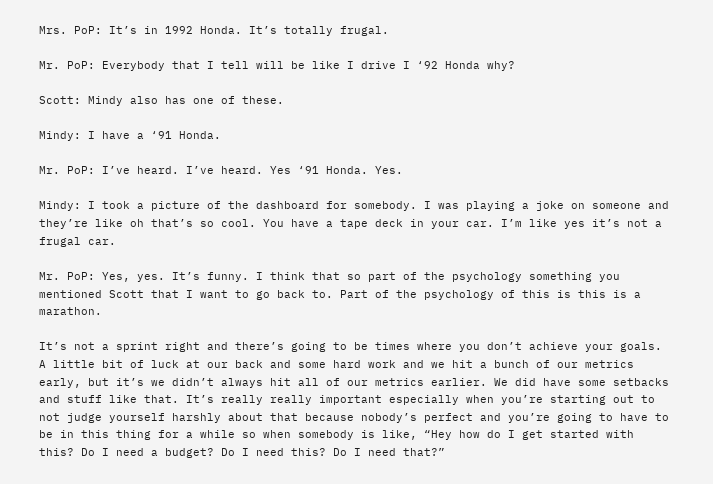Mrs. PoP: It’s in 1992 Honda. It’s totally frugal.

Mr. PoP: Everybody that I tell will be like I drive I ‘92 Honda why?

Scott: Mindy also has one of these.

Mindy: I have a ‘91 Honda.

Mr. PoP: I’ve heard. I’ve heard. Yes ‘91 Honda. Yes.

Mindy: I took a picture of the dashboard for somebody. I was playing a joke on someone and they’re like oh that’s so cool. You have a tape deck in your car. I’m like yes it’s not a frugal car.

Mr. PoP: Yes, yes. It’s funny. I think that so part of the psychology something you mentioned Scott that I want to go back to. Part of the psychology of this is this is a marathon.

It’s not a sprint right and there’s going to be times where you don’t achieve your goals. A little bit of luck at our back and some hard work and we hit a bunch of our metrics early, but it’s we didn’t always hit all of our metrics earlier. We did have some setbacks and stuff like that. It’s really really important especially when you’re starting out to not judge yourself harshly about that because nobody’s perfect and you’re going to have to be in this thing for a while so when somebody is like, “Hey how do I get started with this? Do I need a budget? Do I need this? Do I need that?”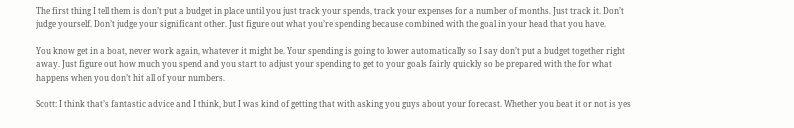The first thing I tell them is don’t put a budget in place until you just track your spends, track your expenses for a number of months. Just track it. Don’t judge yourself. Don’t judge your significant other. Just figure out what you’re spending because combined with the goal in your head that you have.

You know get in a boat, never work again, whatever it might be. Your spending is going to lower automatically so I say don’t put a budget together right away. Just figure out how much you spend and you start to adjust your spending to get to your goals fairly quickly so be prepared with the for what happens when you don’t hit all of your numbers.

Scott: I think that’s fantastic advice and I think, but I was kind of getting that with asking you guys about your forecast. Whether you beat it or not is yes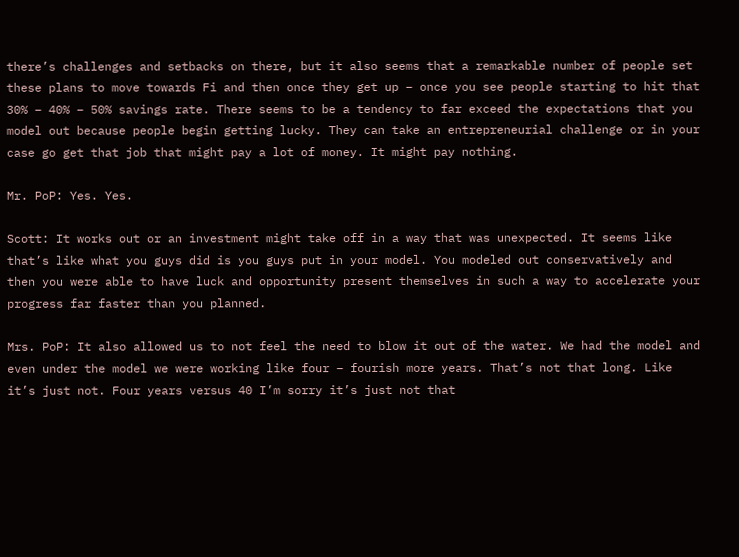there’s challenges and setbacks on there, but it also seems that a remarkable number of people set these plans to move towards Fi and then once they get up – once you see people starting to hit that 30% – 40% – 50% savings rate. There seems to be a tendency to far exceed the expectations that you model out because people begin getting lucky. They can take an entrepreneurial challenge or in your case go get that job that might pay a lot of money. It might pay nothing.

Mr. PoP: Yes. Yes.

Scott: It works out or an investment might take off in a way that was unexpected. It seems like that’s like what you guys did is you guys put in your model. You modeled out conservatively and then you were able to have luck and opportunity present themselves in such a way to accelerate your progress far faster than you planned.

Mrs. PoP: It also allowed us to not feel the need to blow it out of the water. We had the model and even under the model we were working like four – fourish more years. That’s not that long. Like it’s just not. Four years versus 40 I’m sorry it’s just not that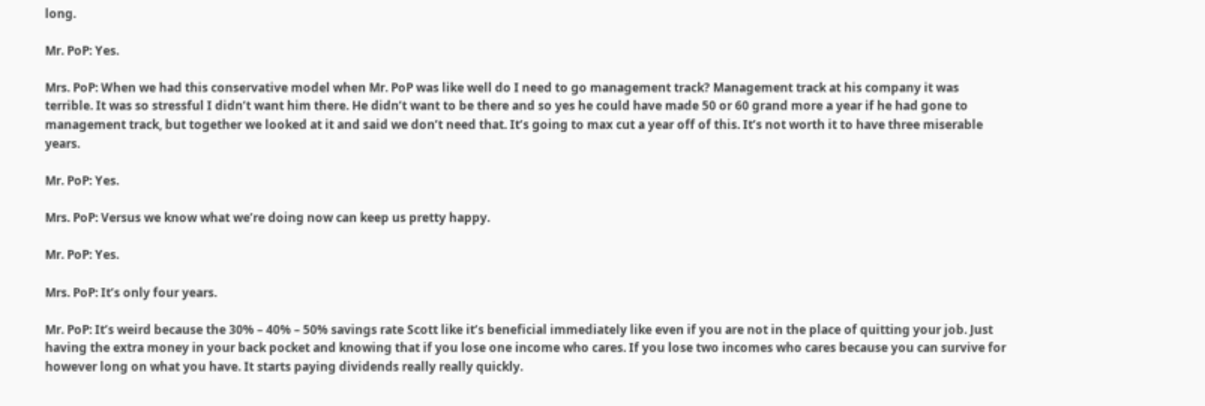long.

Mr. PoP: Yes.

Mrs. PoP: When we had this conservative model when Mr. PoP was like well do I need to go management track? Management track at his company it was terrible. It was so stressful I didn’t want him there. He didn’t want to be there and so yes he could have made 50 or 60 grand more a year if he had gone to management track, but together we looked at it and said we don’t need that. It’s going to max cut a year off of this. It’s not worth it to have three miserable years.

Mr. PoP: Yes.

Mrs. PoP: Versus we know what we’re doing now can keep us pretty happy.

Mr. PoP: Yes.

Mrs. PoP: It’s only four years.

Mr. PoP: It’s weird because the 30% – 40% – 50% savings rate Scott like it’s beneficial immediately like even if you are not in the place of quitting your job. Just having the extra money in your back pocket and knowing that if you lose one income who cares. If you lose two incomes who cares because you can survive for however long on what you have. It starts paying dividends really really quickly.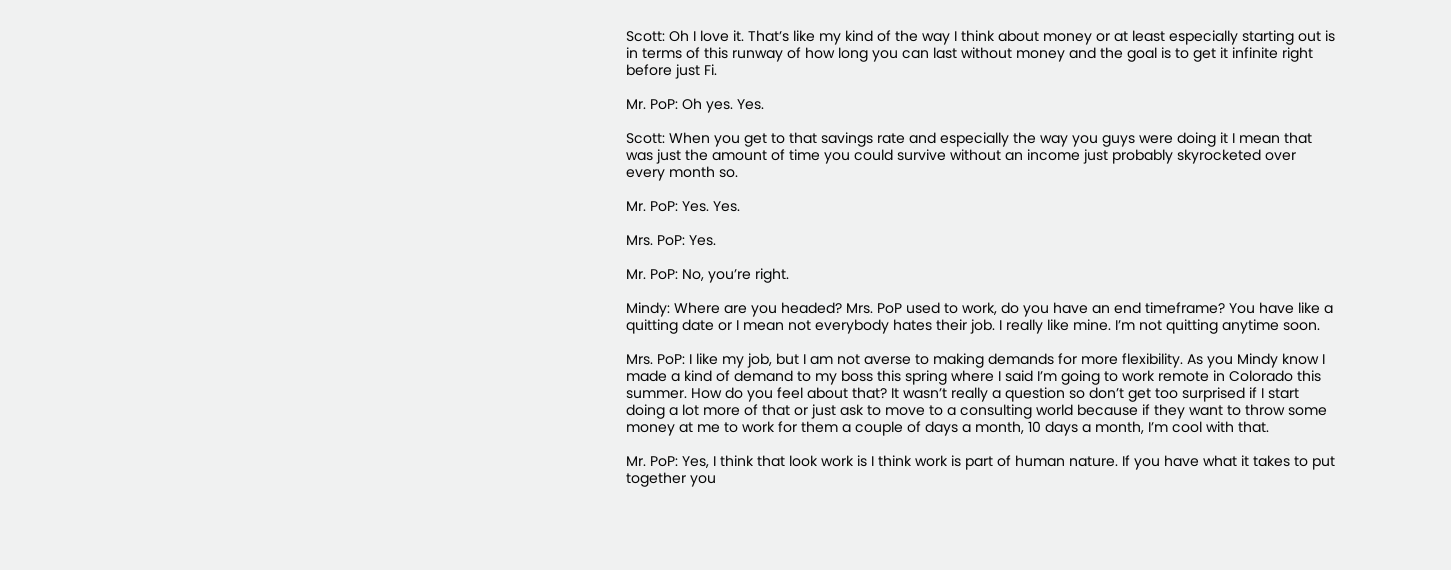Scott: Oh I love it. That’s like my kind of the way I think about money or at least especially starting out is in terms of this runway of how long you can last without money and the goal is to get it infinite right before just Fi.

Mr. PoP: Oh yes. Yes.

Scott: When you get to that savings rate and especially the way you guys were doing it I mean that was just the amount of time you could survive without an income just probably skyrocketed over every month so.

Mr. PoP: Yes. Yes.

Mrs. PoP: Yes.

Mr. PoP: No, you’re right.

Mindy: Where are you headed? Mrs. PoP used to work, do you have an end timeframe? You have like a quitting date or I mean not everybody hates their job. I really like mine. I’m not quitting anytime soon.

Mrs. PoP: I like my job, but I am not averse to making demands for more flexibility. As you Mindy know I made a kind of demand to my boss this spring where I said I’m going to work remote in Colorado this summer. How do you feel about that? It wasn’t really a question so don’t get too surprised if I start doing a lot more of that or just ask to move to a consulting world because if they want to throw some money at me to work for them a couple of days a month, 10 days a month, I’m cool with that.

Mr. PoP: Yes, I think that look work is I think work is part of human nature. If you have what it takes to put together you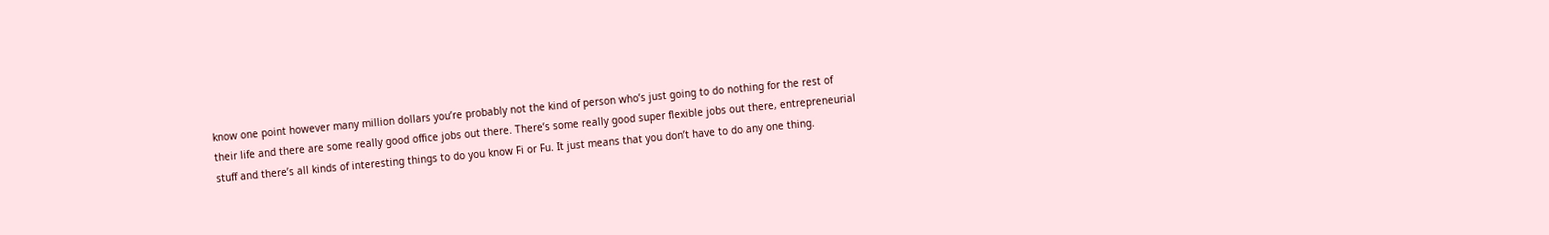know one point however many million dollars you’re probably not the kind of person who’s just going to do nothing for the rest of their life and there are some really good office jobs out there. There’s some really good super flexible jobs out there, entrepreneurial stuff and there’s all kinds of interesting things to do you know Fi or Fu. It just means that you don’t have to do any one thing.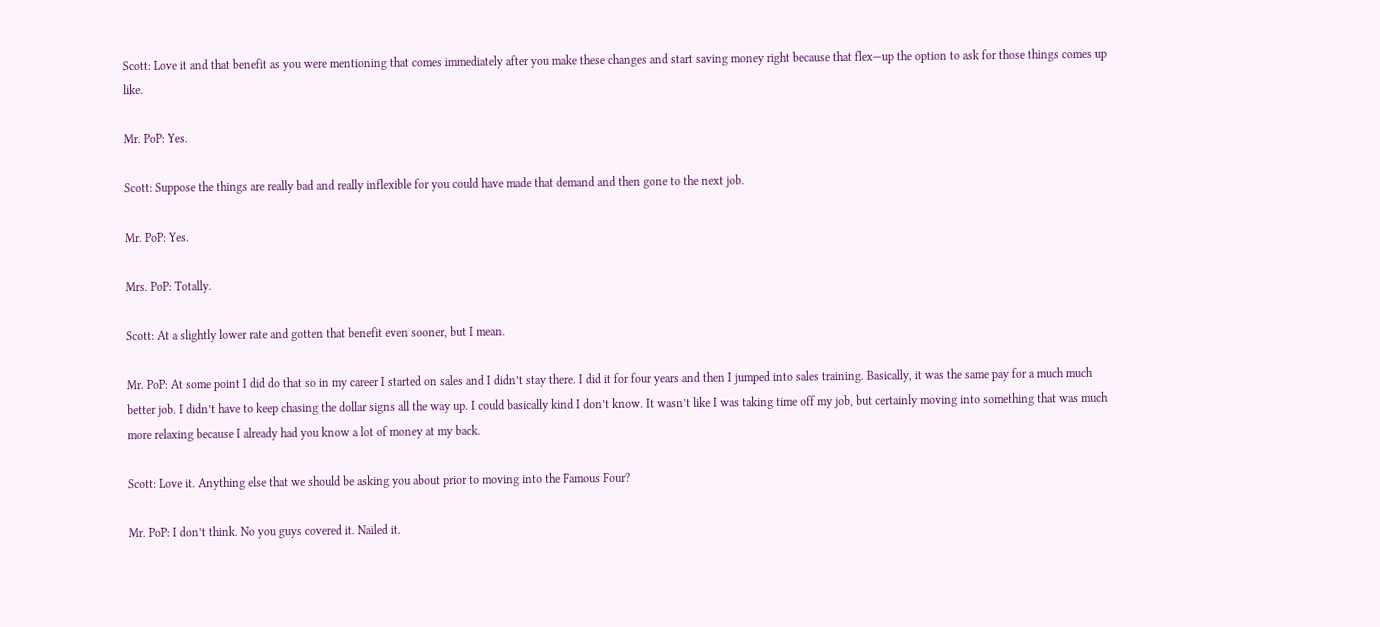Scott: Love it and that benefit as you were mentioning that comes immediately after you make these changes and start saving money right because that flex—up the option to ask for those things comes up like.

Mr. PoP: Yes.

Scott: Suppose the things are really bad and really inflexible for you could have made that demand and then gone to the next job.

Mr. PoP: Yes.

Mrs. PoP: Totally.

Scott: At a slightly lower rate and gotten that benefit even sooner, but I mean.

Mr. PoP: At some point I did do that so in my career I started on sales and I didn’t stay there. I did it for four years and then I jumped into sales training. Basically, it was the same pay for a much much better job. I didn’t have to keep chasing the dollar signs all the way up. I could basically kind I don’t know. It wasn’t like I was taking time off my job, but certainly moving into something that was much more relaxing because I already had you know a lot of money at my back.

Scott: Love it. Anything else that we should be asking you about prior to moving into the Famous Four?

Mr. PoP: I don’t think. No you guys covered it. Nailed it.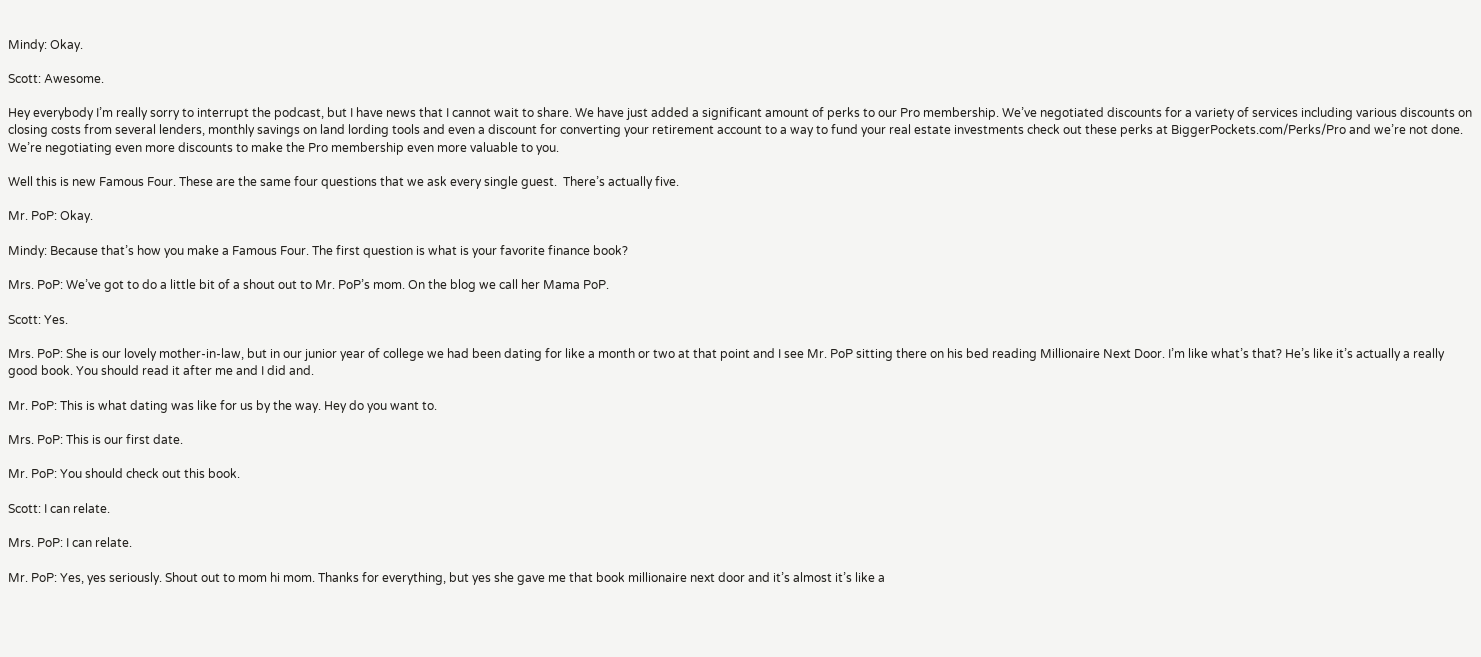Mindy: Okay.

Scott: Awesome.

Hey everybody I’m really sorry to interrupt the podcast, but I have news that I cannot wait to share. We have just added a significant amount of perks to our Pro membership. We’ve negotiated discounts for a variety of services including various discounts on closing costs from several lenders, monthly savings on land lording tools and even a discount for converting your retirement account to a way to fund your real estate investments check out these perks at BiggerPockets.com/Perks/Pro and we’re not done. We’re negotiating even more discounts to make the Pro membership even more valuable to you.

Well this is new Famous Four. These are the same four questions that we ask every single guest.  There’s actually five.

Mr. PoP: Okay.

Mindy: Because that’s how you make a Famous Four. The first question is what is your favorite finance book?

Mrs. PoP: We’ve got to do a little bit of a shout out to Mr. PoP’s mom. On the blog we call her Mama PoP.

Scott: Yes.

Mrs. PoP: She is our lovely mother-in-law, but in our junior year of college we had been dating for like a month or two at that point and I see Mr. PoP sitting there on his bed reading Millionaire Next Door. I’m like what’s that? He’s like it’s actually a really good book. You should read it after me and I did and.

Mr. PoP: This is what dating was like for us by the way. Hey do you want to.

Mrs. PoP: This is our first date.

Mr. PoP: You should check out this book.

Scott: I can relate.

Mrs. PoP: I can relate.

Mr. PoP: Yes, yes seriously. Shout out to mom hi mom. Thanks for everything, but yes she gave me that book millionaire next door and it’s almost it’s like a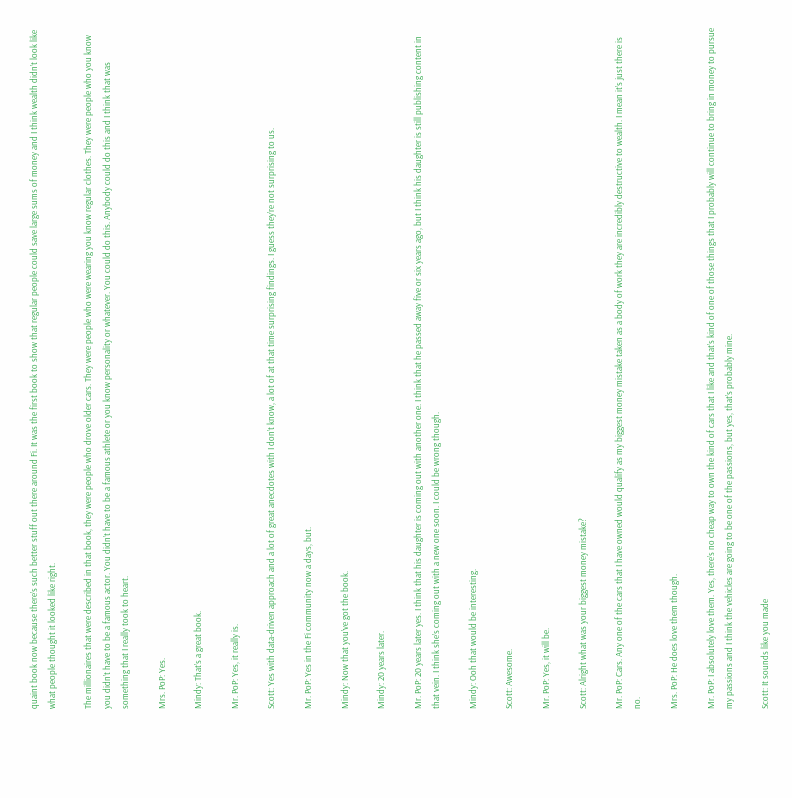quaint book now because there’s such better stuff out there around Fi. It was the first book to show that regular people could save large sums of money and I think wealth didn’t look like what people thought it looked like right.

The millionaires that were described in that book, they were people who drove older cars. They were people who were wearing you know regular clothes. They were people who you know you didn’t have to be a famous actor. You didn’t have to be a famous athlete or you know personality or whatever. You could do this. Anybody could do this and I think that was something that I really took to heart.

Mrs. PoP: Yes.

Mindy: That’s a great book.

Mr. PoP: Yes, it really is.

Scott: Yes with data-driven approach and a lot of great anecdotes with I don’t know, a lot of at that time surprising findings. I guess they’re not surprising to us.

Mr. PoP: Yes in the Fi community now a days, but.

Mindy: Now that you’ve got the book.

Mindy: 20 years later.

Mr. PoP: 20 years later yes. I think that his daughter is coming out with another one. I think that he passed away five or six years ago, but I think his daughter is still publishing content in that vein. I think she’s coming out with a new one soon. I could be wrong though.

Mindy: Ooh that would be interesting.

Scott: Awesome.

Mr. PoP: Yes, it will be.

Scott: Alright what was your biggest money mistake?

Mr. PoP: Cars. Any one of the cars that I have owned would qualify as my biggest money mistake taken as a body of work they are incredibly destructive to wealth. I mean it’s just there is no.

Mrs. PoP: He does love them though.

Mr. PoP: I absolutely love them. Yes, there’s no cheap way to own the kind of cars that I like and that’s kind of one of those things that I probably will continue to bring in money to pursue my passions and I think the vehicles are going to be one of the passions, but yes, that’s probably mine.

Scott: It sounds like you made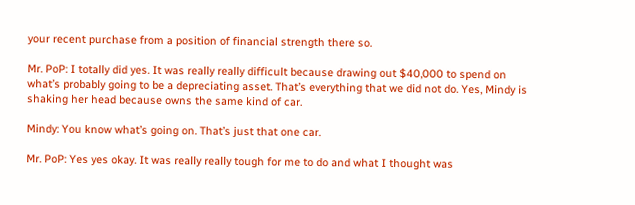your recent purchase from a position of financial strength there so.

Mr. PoP: I totally did yes. It was really really difficult because drawing out $40,000 to spend on what’s probably going to be a depreciating asset. That’s everything that we did not do. Yes, Mindy is shaking her head because owns the same kind of car.

Mindy: You know what’s going on. That’s just that one car.

Mr. PoP: Yes yes okay. It was really really tough for me to do and what I thought was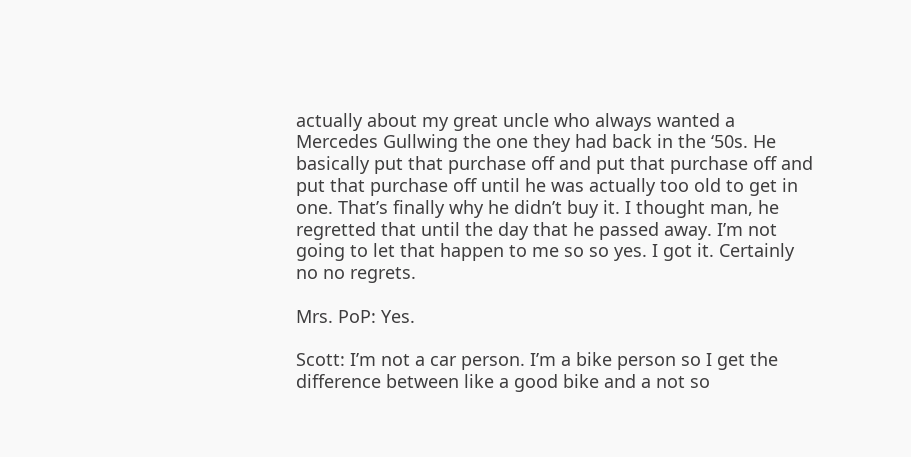actually about my great uncle who always wanted a Mercedes Gullwing the one they had back in the ‘50s. He basically put that purchase off and put that purchase off and put that purchase off until he was actually too old to get in one. That’s finally why he didn’t buy it. I thought man, he regretted that until the day that he passed away. I’m not going to let that happen to me so so yes. I got it. Certainly no no regrets.

Mrs. PoP: Yes.

Scott: I’m not a car person. I’m a bike person so I get the difference between like a good bike and a not so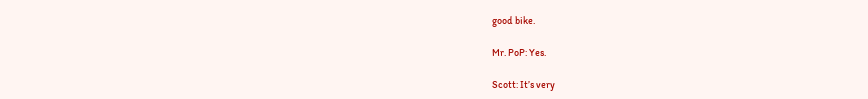good bike.

Mr. PoP: Yes.

Scott: It’s very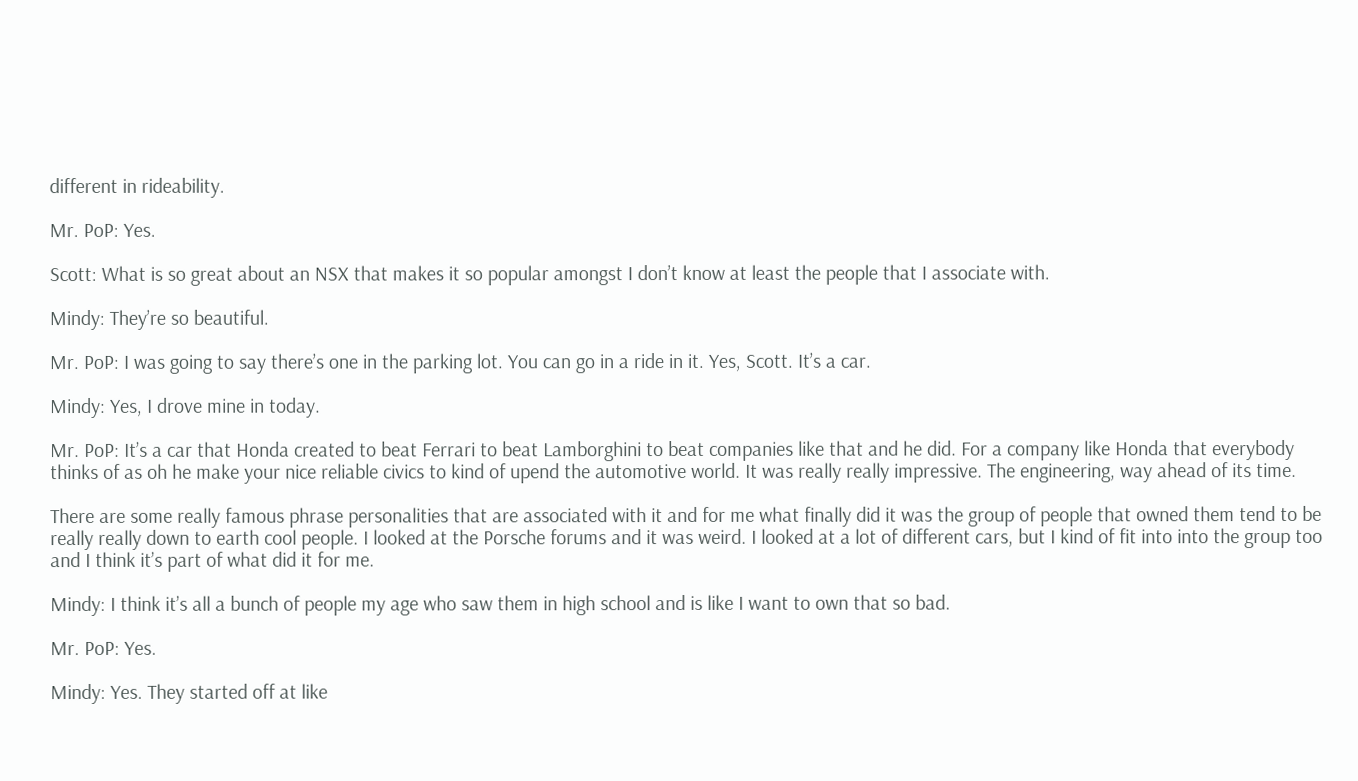different in rideability.

Mr. PoP: Yes.

Scott: What is so great about an NSX that makes it so popular amongst I don’t know at least the people that I associate with.

Mindy: They’re so beautiful.

Mr. PoP: I was going to say there’s one in the parking lot. You can go in a ride in it. Yes, Scott. It’s a car.

Mindy: Yes, I drove mine in today.

Mr. PoP: It’s a car that Honda created to beat Ferrari to beat Lamborghini to beat companies like that and he did. For a company like Honda that everybody thinks of as oh he make your nice reliable civics to kind of upend the automotive world. It was really really impressive. The engineering, way ahead of its time.

There are some really famous phrase personalities that are associated with it and for me what finally did it was the group of people that owned them tend to be really really down to earth cool people. I looked at the Porsche forums and it was weird. I looked at a lot of different cars, but I kind of fit into into the group too and I think it’s part of what did it for me.

Mindy: I think it’s all a bunch of people my age who saw them in high school and is like I want to own that so bad.

Mr. PoP: Yes.

Mindy: Yes. They started off at like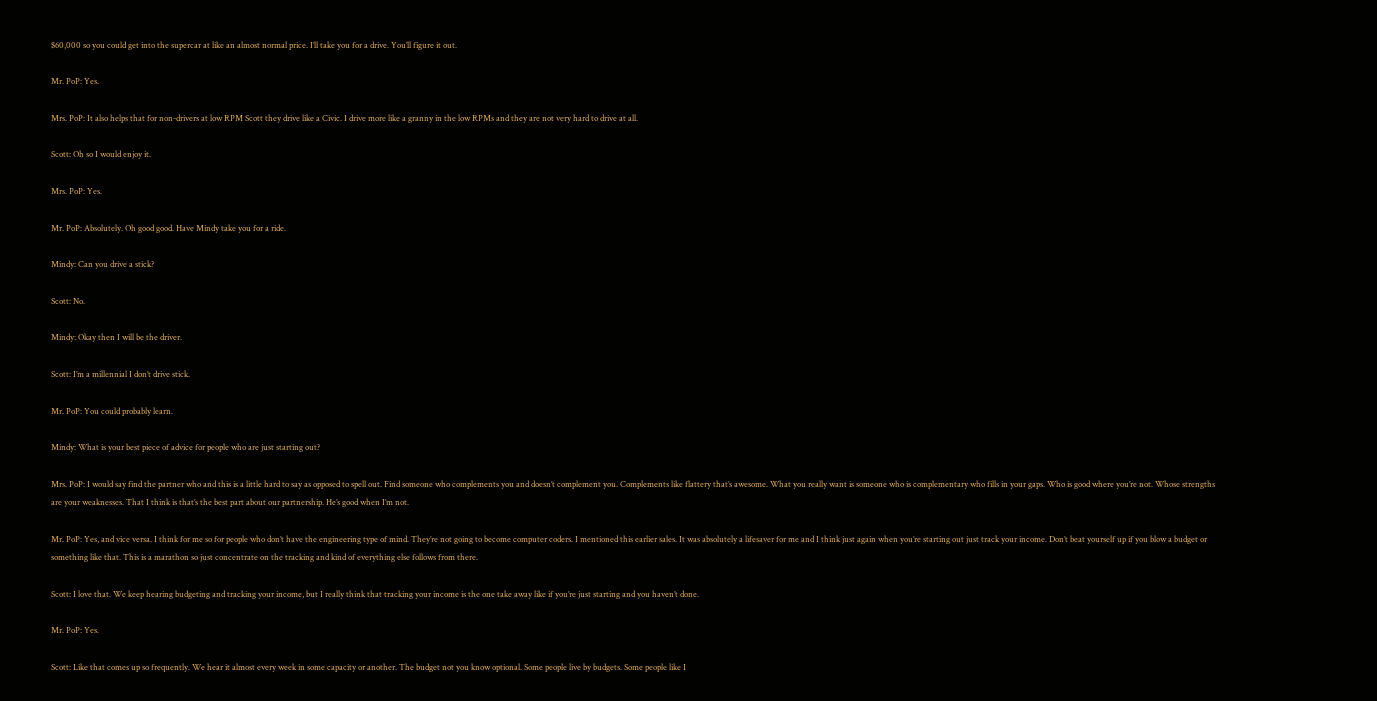$60,000 so you could get into the supercar at like an almost normal price. I’ll take you for a drive. You’ll figure it out.

Mr. PoP: Yes.

Mrs. PoP: It also helps that for non-drivers at low RPM Scott they drive like a Civic. I drive more like a granny in the low RPMs and they are not very hard to drive at all.

Scott: Oh so I would enjoy it.

Mrs. PoP: Yes.

Mr. PoP: Absolutely. Oh good good. Have Mindy take you for a ride.

Mindy: Can you drive a stick?

Scott: No.

Mindy: Okay then I will be the driver.

Scott: I’m a millennial I don’t drive stick.

Mr. PoP: You could probably learn.

Mindy: What is your best piece of advice for people who are just starting out?

Mrs. PoP: I would say find the partner who and this is a little hard to say as opposed to spell out. Find someone who complements you and doesn’t complement you. Complements like flattery that’s awesome. What you really want is someone who is complementary who fills in your gaps. Who is good where you’re not. Whose strengths are your weaknesses. That I think is that’s the best part about our partnership. He’s good when I’m not.

Mr. PoP: Yes, and vice versa. I think for me so for people who don’t have the engineering type of mind. They’re not going to become computer coders. I mentioned this earlier sales. It was absolutely a lifesaver for me and I think just again when you’re starting out just track your income. Don’t beat yourself up if you blow a budget or something like that. This is a marathon so just concentrate on the tracking and kind of everything else follows from there.

Scott: I love that. We keep hearing budgeting and tracking your income, but I really think that tracking your income is the one take away like if you’re just starting and you haven’t done.

Mr. PoP: Yes.

Scott: Like that comes up so frequently. We hear it almost every week in some capacity or another. The budget not you know optional. Some people live by budgets. Some people like I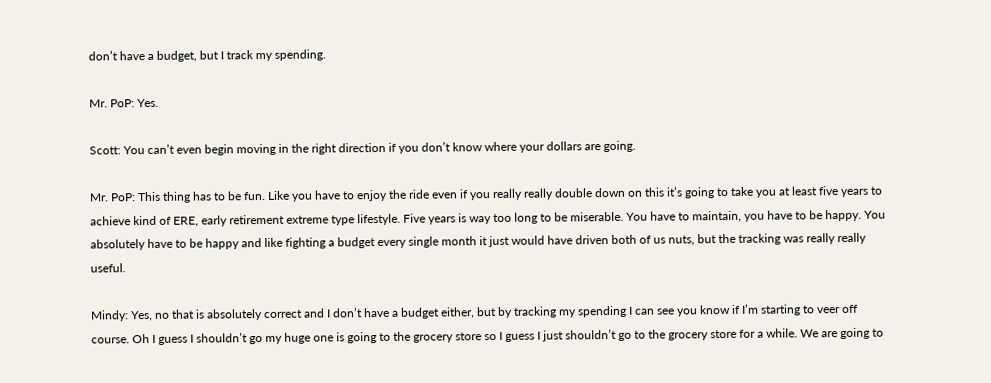don’t have a budget, but I track my spending.

Mr. PoP: Yes.

Scott: You can’t even begin moving in the right direction if you don’t know where your dollars are going.

Mr. PoP: This thing has to be fun. Like you have to enjoy the ride even if you really really double down on this it’s going to take you at least five years to achieve kind of ERE, early retirement extreme type lifestyle. Five years is way too long to be miserable. You have to maintain, you have to be happy. You absolutely have to be happy and like fighting a budget every single month it just would have driven both of us nuts, but the tracking was really really useful.

Mindy: Yes, no that is absolutely correct and I don’t have a budget either, but by tracking my spending I can see you know if I’m starting to veer off course. Oh I guess I shouldn’t go my huge one is going to the grocery store so I guess I just shouldn’t go to the grocery store for a while. We are going to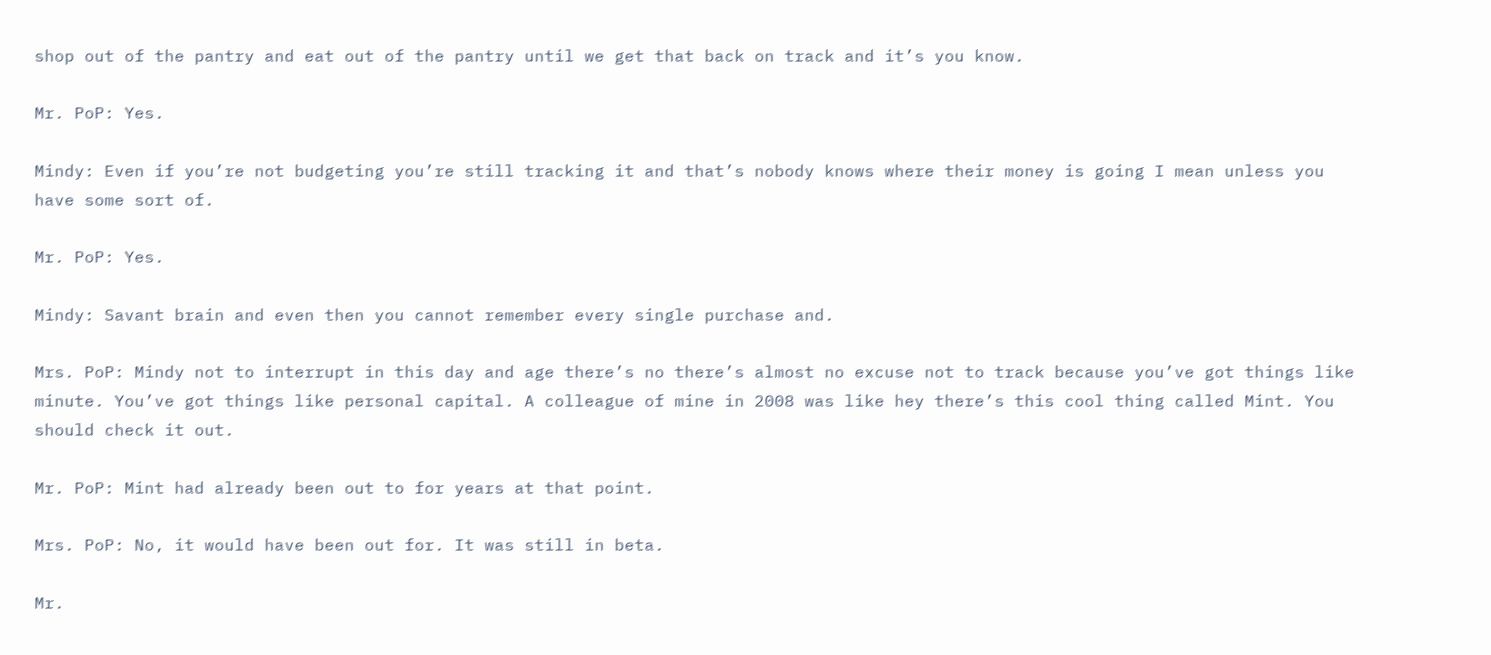shop out of the pantry and eat out of the pantry until we get that back on track and it’s you know.

Mr. PoP: Yes.

Mindy: Even if you’re not budgeting you’re still tracking it and that’s nobody knows where their money is going I mean unless you have some sort of.

Mr. PoP: Yes.

Mindy: Savant brain and even then you cannot remember every single purchase and.

Mrs. PoP: Mindy not to interrupt in this day and age there’s no there’s almost no excuse not to track because you’ve got things like minute. You’ve got things like personal capital. A colleague of mine in 2008 was like hey there’s this cool thing called Mint. You should check it out.

Mr. PoP: Mint had already been out to for years at that point.

Mrs. PoP: No, it would have been out for. It was still in beta.

Mr.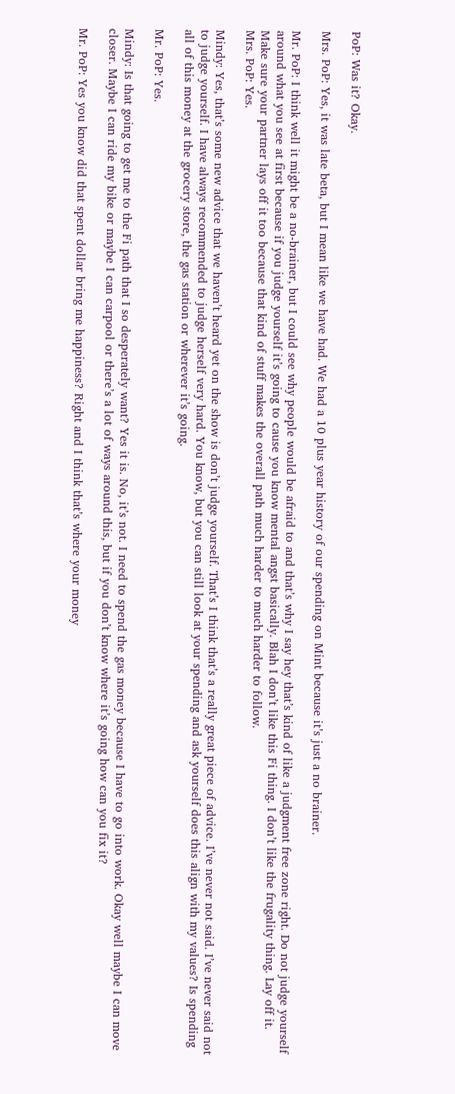PoP: Was it? Okay.

Mrs. PoP: Yes, it was late beta, but I mean like we have had. We had a 10 plus year history of our spending on Mint because it’s just a no brainer.

Mr. PoP: I think well it might be a no-brainer, but I could see why people would be afraid to and that’s why I say hey that’s kind of like a judgment free zone right. Do not judge yourself around what you see at first because if you judge yourself it’s going to cause you know mental angst basically. Blah I don’t like this Fi thing. I don’t like the frugality thing. Lay off it. Make sure your partner lays off it too because that kind of stuff makes the overall path much harder to much harder to follow.
Mrs. PoP: Yes.

Mindy: Yes, that’s some new advice that we haven’t heard yet on the show is don’t judge yourself. That’s I think that’s a really great piece of advice. I’ve never not said. I’ve never said not to judge yourself. I have always recommended to judge herself very hard. You know, but you can still look at your spending and ask yourself does this align with my values? Is spending all of this money at the grocery store, the gas station or wherever it’s going.

Mr. PoP: Yes.

Mindy: Is that going to get me to the Fi path that I so desperately want? Yes it is. No, it’s not. I need to spend the gas money because I have to go into work. Okay well maybe I can move closer. Maybe I can ride my bike or maybe I can carpool or there’s a lot of ways around this, but if you don’t know where it’s going how can you fix it?

Mr. PoP: Yes you know did that spent dollar bring me happiness? Right and I think that’s where your money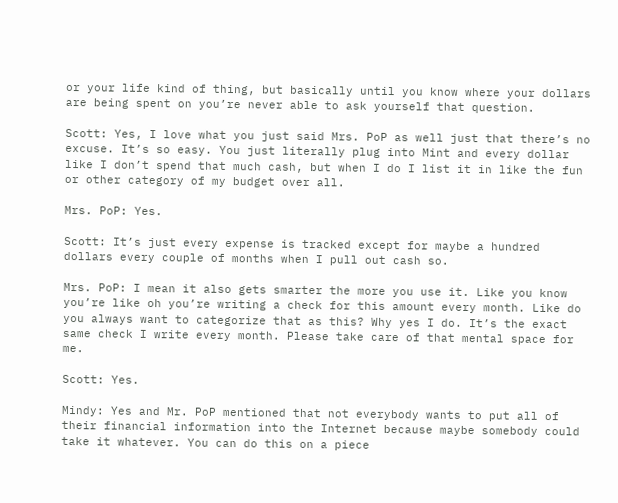or your life kind of thing, but basically until you know where your dollars are being spent on you’re never able to ask yourself that question.

Scott: Yes, I love what you just said Mrs. PoP as well just that there’s no excuse. It’s so easy. You just literally plug into Mint and every dollar like I don’t spend that much cash, but when I do I list it in like the fun or other category of my budget over all.

Mrs. PoP: Yes.

Scott: It’s just every expense is tracked except for maybe a hundred dollars every couple of months when I pull out cash so.

Mrs. PoP: I mean it also gets smarter the more you use it. Like you know you’re like oh you’re writing a check for this amount every month. Like do you always want to categorize that as this? Why yes I do. It’s the exact same check I write every month. Please take care of that mental space for me.

Scott: Yes.

Mindy: Yes and Mr. PoP mentioned that not everybody wants to put all of their financial information into the Internet because maybe somebody could take it whatever. You can do this on a piece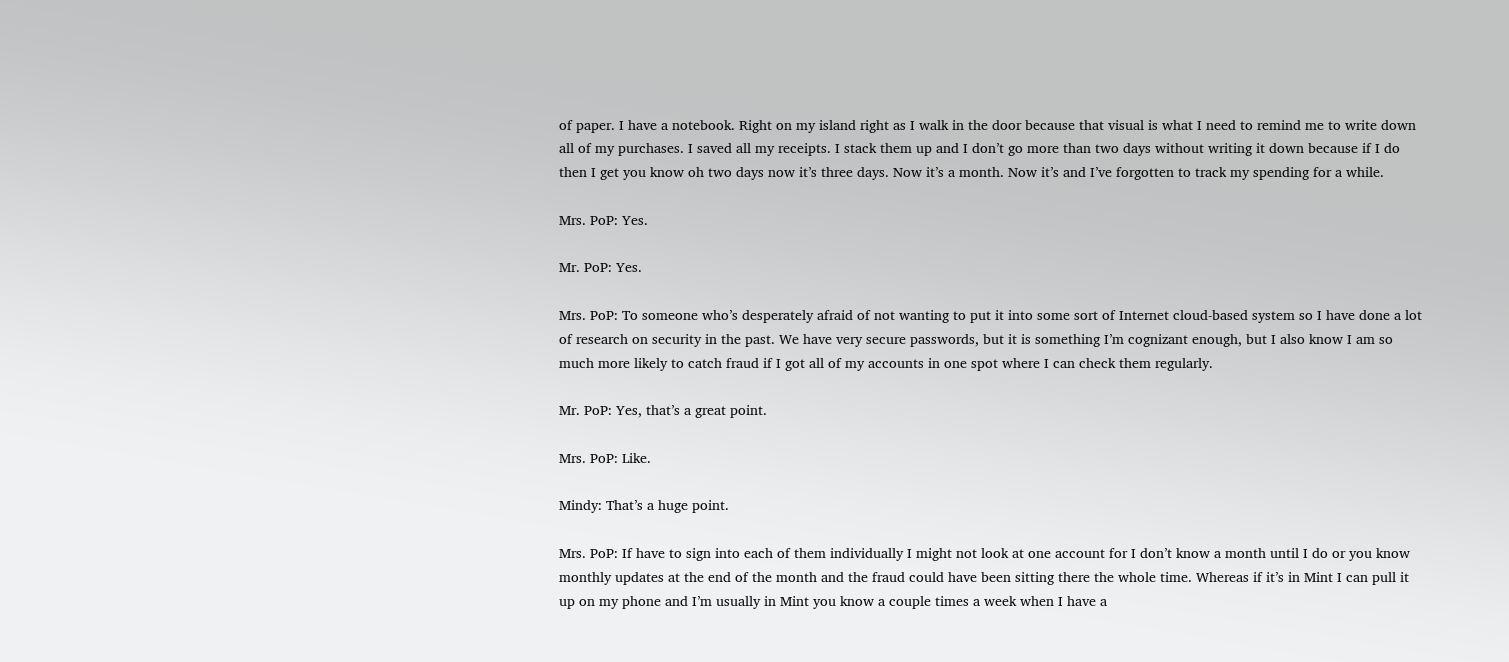of paper. I have a notebook. Right on my island right as I walk in the door because that visual is what I need to remind me to write down all of my purchases. I saved all my receipts. I stack them up and I don’t go more than two days without writing it down because if I do then I get you know oh two days now it’s three days. Now it’s a month. Now it’s and I’ve forgotten to track my spending for a while.

Mrs. PoP: Yes.

Mr. PoP: Yes.

Mrs. PoP: To someone who’s desperately afraid of not wanting to put it into some sort of Internet cloud-based system so I have done a lot of research on security in the past. We have very secure passwords, but it is something I’m cognizant enough, but I also know I am so much more likely to catch fraud if I got all of my accounts in one spot where I can check them regularly.

Mr. PoP: Yes, that’s a great point.

Mrs. PoP: Like.

Mindy: That’s a huge point.

Mrs. PoP: If have to sign into each of them individually I might not look at one account for I don’t know a month until I do or you know monthly updates at the end of the month and the fraud could have been sitting there the whole time. Whereas if it’s in Mint I can pull it up on my phone and I’m usually in Mint you know a couple times a week when I have a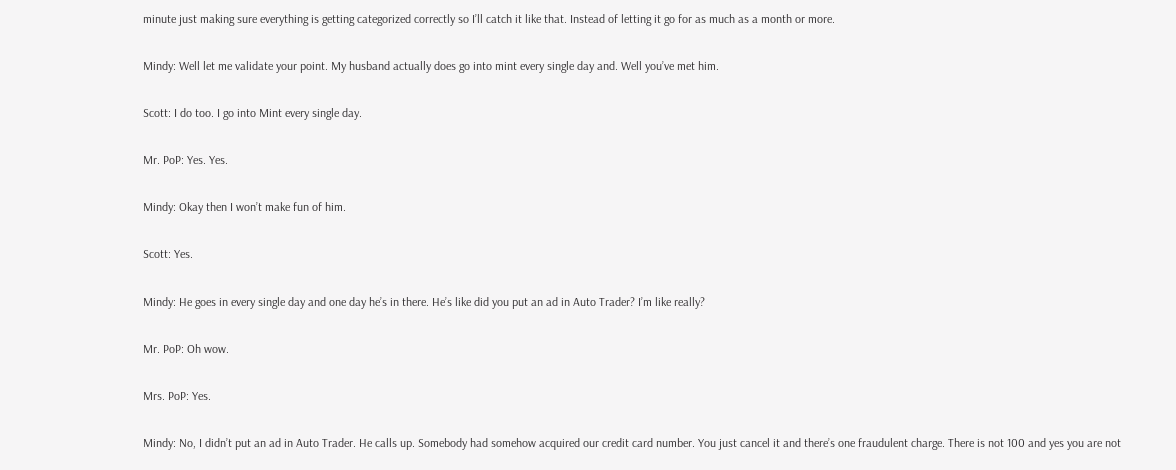minute just making sure everything is getting categorized correctly so I’ll catch it like that. Instead of letting it go for as much as a month or more.

Mindy: Well let me validate your point. My husband actually does go into mint every single day and. Well you’ve met him.

Scott: I do too. I go into Mint every single day.

Mr. PoP: Yes. Yes.

Mindy: Okay then I won’t make fun of him.

Scott: Yes.

Mindy: He goes in every single day and one day he’s in there. He’s like did you put an ad in Auto Trader? I’m like really?

Mr. PoP: Oh wow.

Mrs. PoP: Yes.

Mindy: No, I didn’t put an ad in Auto Trader. He calls up. Somebody had somehow acquired our credit card number. You just cancel it and there’s one fraudulent charge. There is not 100 and yes you are not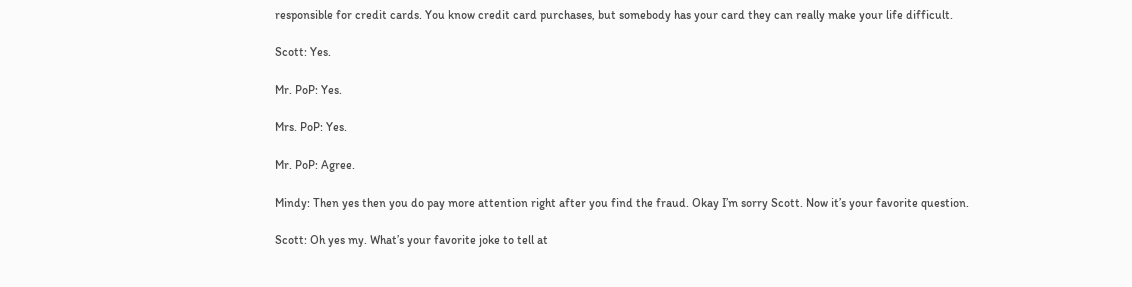responsible for credit cards. You know credit card purchases, but somebody has your card they can really make your life difficult.

Scott: Yes.

Mr. PoP: Yes.

Mrs. PoP: Yes.

Mr. PoP: Agree.

Mindy: Then yes then you do pay more attention right after you find the fraud. Okay I’m sorry Scott. Now it’s your favorite question.

Scott: Oh yes my. What’s your favorite joke to tell at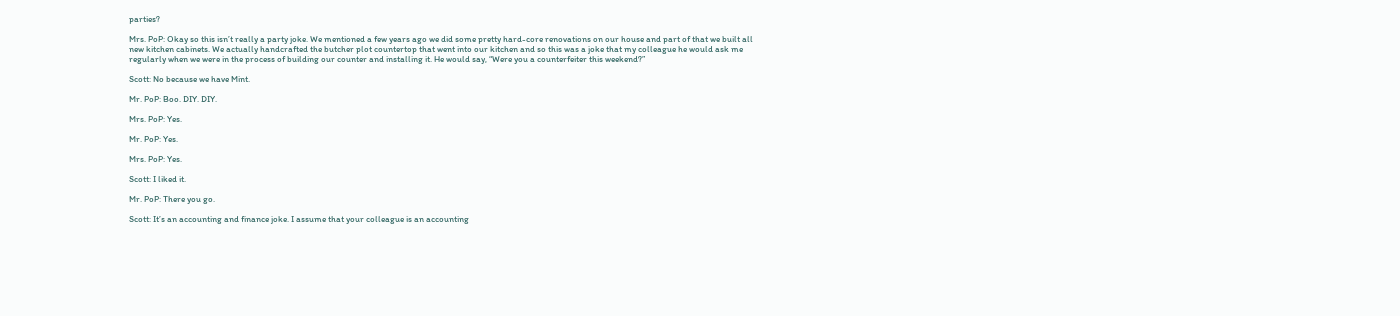parties?

Mrs. PoP: Okay so this isn’t really a party joke. We mentioned a few years ago we did some pretty hard-core renovations on our house and part of that we built all new kitchen cabinets. We actually handcrafted the butcher plot countertop that went into our kitchen and so this was a joke that my colleague he would ask me regularly when we were in the process of building our counter and installing it. He would say, “Were you a counterfeiter this weekend?”

Scott: No because we have Mint.

Mr. PoP: Boo. DIY. DIY.

Mrs. PoP: Yes.

Mr. PoP: Yes.

Mrs. PoP: Yes.

Scott: I liked it.

Mr. PoP: There you go.

Scott: It’s an accounting and finance joke. I assume that your colleague is an accounting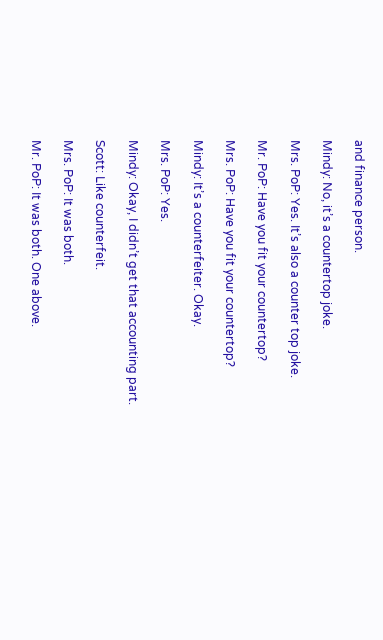and finance person.

Mindy: No, it’s a countertop joke.

Mrs. PoP: Yes. It’s also a counter top joke.

Mr. PoP: Have you fit your countertop?

Mrs. PoP: Have you fit your countertop?

Mindy: It’s a counterfeiter. Okay.

Mrs. PoP: Yes.

Mindy: Okay, I didn’t get that accounting part.

Scott: Like counterfeit.

Mrs. PoP: It was both.

Mr. PoP: It was both. One above.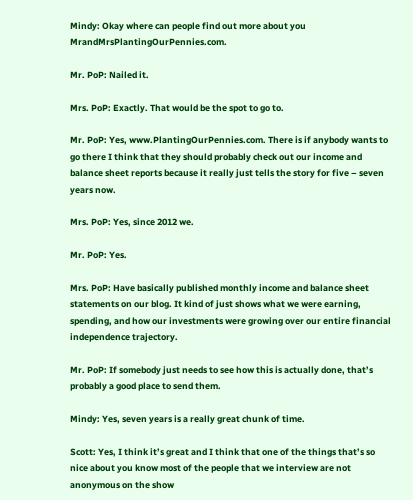Mindy: Okay where can people find out more about you MrandMrsPlantingOurPennies.com.

Mr. PoP: Nailed it.

Mrs. PoP: Exactly. That would be the spot to go to.

Mr. PoP: Yes, www.PlantingOurPennies.com. There is if anybody wants to go there I think that they should probably check out our income and balance sheet reports because it really just tells the story for five – seven years now.

Mrs. PoP: Yes, since 2012 we.

Mr. PoP: Yes.

Mrs. PoP: Have basically published monthly income and balance sheet statements on our blog. It kind of just shows what we were earning, spending, and how our investments were growing over our entire financial independence trajectory.

Mr. PoP: If somebody just needs to see how this is actually done, that’s probably a good place to send them.

Mindy: Yes, seven years is a really great chunk of time.

Scott: Yes, I think it’s great and I think that one of the things that’s so nice about you know most of the people that we interview are not anonymous on the show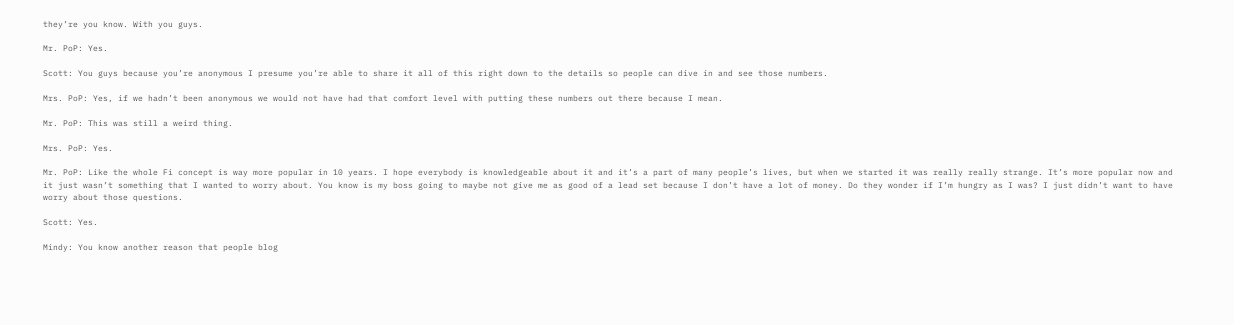they’re you know. With you guys.

Mr. PoP: Yes.

Scott: You guys because you’re anonymous I presume you’re able to share it all of this right down to the details so people can dive in and see those numbers.

Mrs. PoP: Yes, if we hadn’t been anonymous we would not have had that comfort level with putting these numbers out there because I mean.

Mr. PoP: This was still a weird thing.

Mrs. PoP: Yes.

Mr. PoP: Like the whole Fi concept is way more popular in 10 years. I hope everybody is knowledgeable about it and it’s a part of many people’s lives, but when we started it was really really strange. It’s more popular now and it just wasn’t something that I wanted to worry about. You know is my boss going to maybe not give me as good of a lead set because I don’t have a lot of money. Do they wonder if I’m hungry as I was? I just didn’t want to have worry about those questions.

Scott: Yes.

Mindy: You know another reason that people blog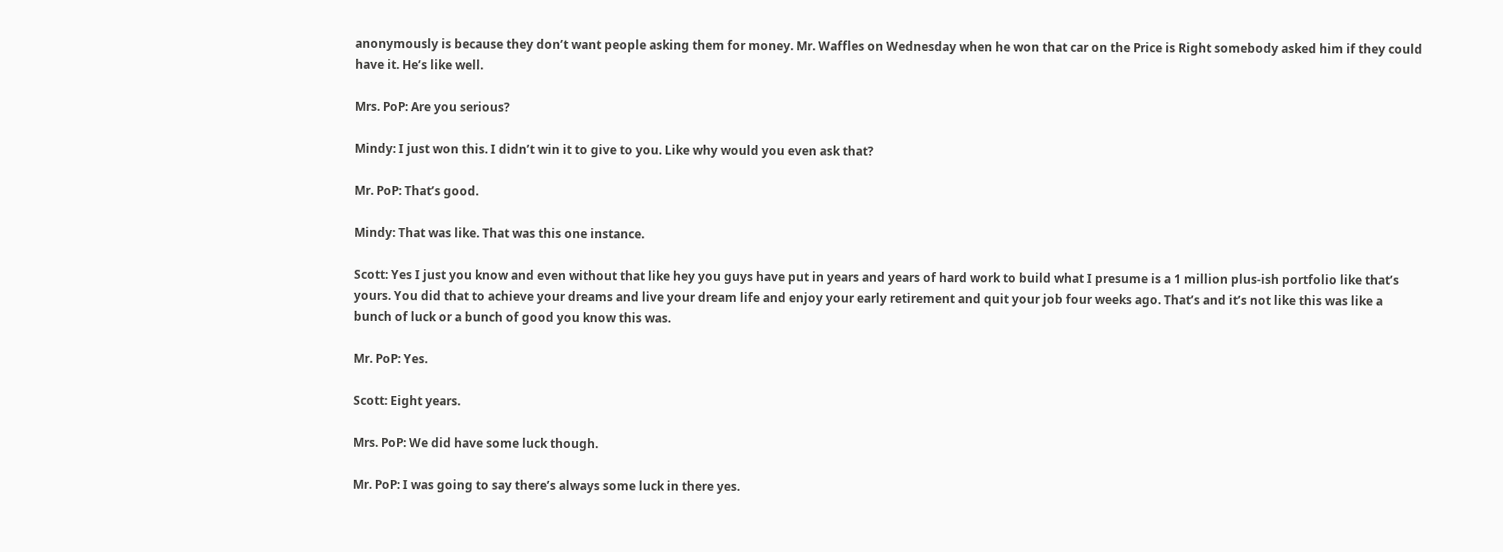anonymously is because they don’t want people asking them for money. Mr. Waffles on Wednesday when he won that car on the Price is Right somebody asked him if they could have it. He’s like well.

Mrs. PoP: Are you serious?

Mindy: I just won this. I didn’t win it to give to you. Like why would you even ask that?

Mr. PoP: That’s good.

Mindy: That was like. That was this one instance.

Scott: Yes I just you know and even without that like hey you guys have put in years and years of hard work to build what I presume is a 1 million plus-ish portfolio like that’s yours. You did that to achieve your dreams and live your dream life and enjoy your early retirement and quit your job four weeks ago. That’s and it’s not like this was like a bunch of luck or a bunch of good you know this was.

Mr. PoP: Yes.

Scott: Eight years.

Mrs. PoP: We did have some luck though.

Mr. PoP: I was going to say there’s always some luck in there yes.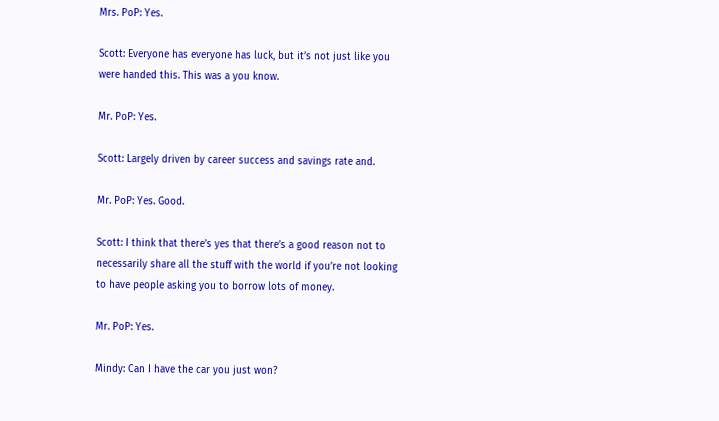Mrs. PoP: Yes.

Scott: Everyone has everyone has luck, but it’s not just like you were handed this. This was a you know.

Mr. PoP: Yes.

Scott: Largely driven by career success and savings rate and.

Mr. PoP: Yes. Good.

Scott: I think that there’s yes that there’s a good reason not to necessarily share all the stuff with the world if you’re not looking to have people asking you to borrow lots of money.

Mr. PoP: Yes.

Mindy: Can I have the car you just won?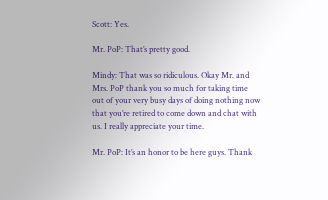Scott: Yes.

Mr. PoP: That’s pretty good.

Mindy: That was so ridiculous. Okay Mr. and Mrs. PoP thank you so much for taking time out of your very busy days of doing nothing now that you’re retired to come down and chat with us. I really appreciate your time.

Mr. PoP: It’s an honor to be here guys. Thank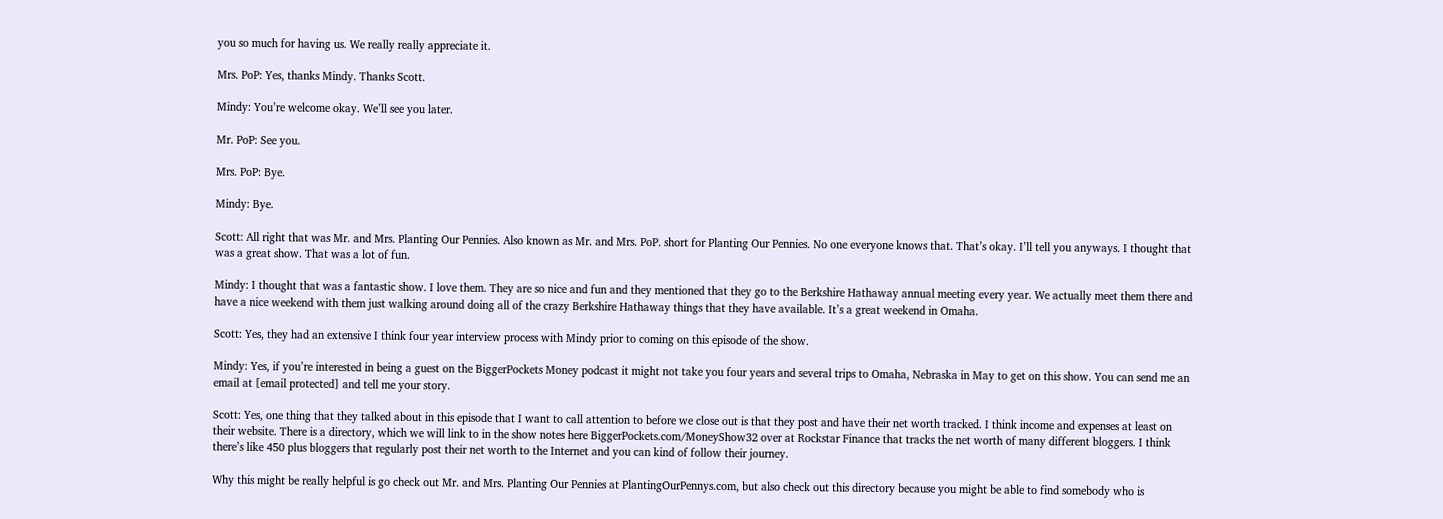you so much for having us. We really really appreciate it.

Mrs. PoP: Yes, thanks Mindy. Thanks Scott.

Mindy: You’re welcome okay. We’ll see you later.

Mr. PoP: See you.

Mrs. PoP: Bye.

Mindy: Bye.

Scott: All right that was Mr. and Mrs. Planting Our Pennies. Also known as Mr. and Mrs. PoP. short for Planting Our Pennies. No one everyone knows that. That’s okay. I’ll tell you anyways. I thought that was a great show. That was a lot of fun.

Mindy: I thought that was a fantastic show. I love them. They are so nice and fun and they mentioned that they go to the Berkshire Hathaway annual meeting every year. We actually meet them there and have a nice weekend with them just walking around doing all of the crazy Berkshire Hathaway things that they have available. It’s a great weekend in Omaha.

Scott: Yes, they had an extensive I think four year interview process with Mindy prior to coming on this episode of the show.

Mindy: Yes, if you’re interested in being a guest on the BiggerPockets Money podcast it might not take you four years and several trips to Omaha, Nebraska in May to get on this show. You can send me an email at [email protected] and tell me your story.

Scott: Yes, one thing that they talked about in this episode that I want to call attention to before we close out is that they post and have their net worth tracked. I think income and expenses at least on their website. There is a directory, which we will link to in the show notes here BiggerPockets.com/MoneyShow32 over at Rockstar Finance that tracks the net worth of many different bloggers. I think there’s like 450 plus bloggers that regularly post their net worth to the Internet and you can kind of follow their journey.

Why this might be really helpful is go check out Mr. and Mrs. Planting Our Pennies at PlantingOurPennys.com, but also check out this directory because you might be able to find somebody who is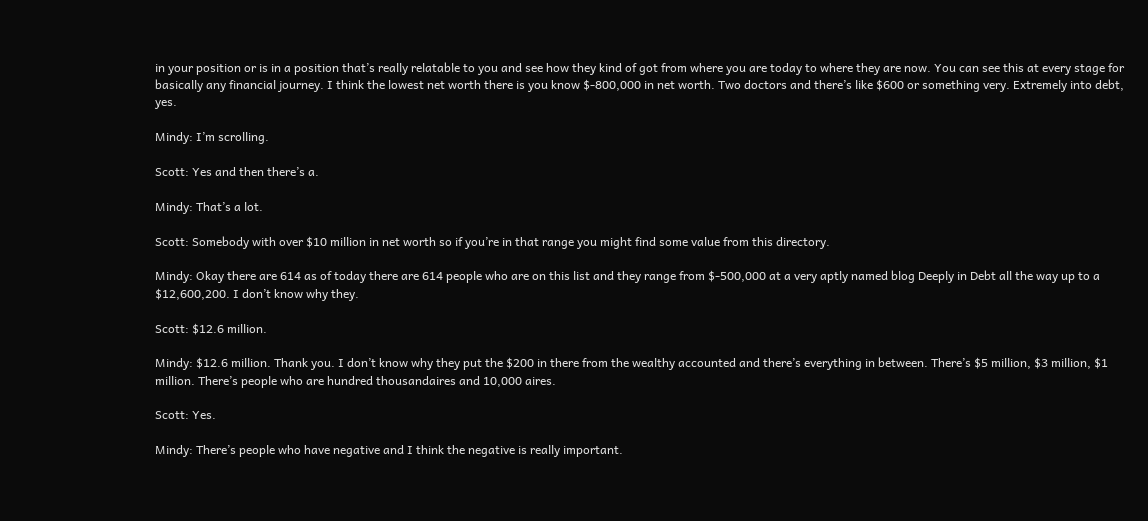in your position or is in a position that’s really relatable to you and see how they kind of got from where you are today to where they are now. You can see this at every stage for basically any financial journey. I think the lowest net worth there is you know $-800,000 in net worth. Two doctors and there’s like $600 or something very. Extremely into debt, yes.

Mindy: I’m scrolling.

Scott: Yes and then there’s a.

Mindy: That’s a lot.

Scott: Somebody with over $10 million in net worth so if you’re in that range you might find some value from this directory.

Mindy: Okay there are 614 as of today there are 614 people who are on this list and they range from $-500,000 at a very aptly named blog Deeply in Debt all the way up to a $12,600,200. I don’t know why they.

Scott: $12.6 million.

Mindy: $12.6 million. Thank you. I don’t know why they put the $200 in there from the wealthy accounted and there’s everything in between. There’s $5 million, $3 million, $1 million. There’s people who are hundred thousandaires and 10,000 aires.

Scott: Yes.

Mindy: There’s people who have negative and I think the negative is really important.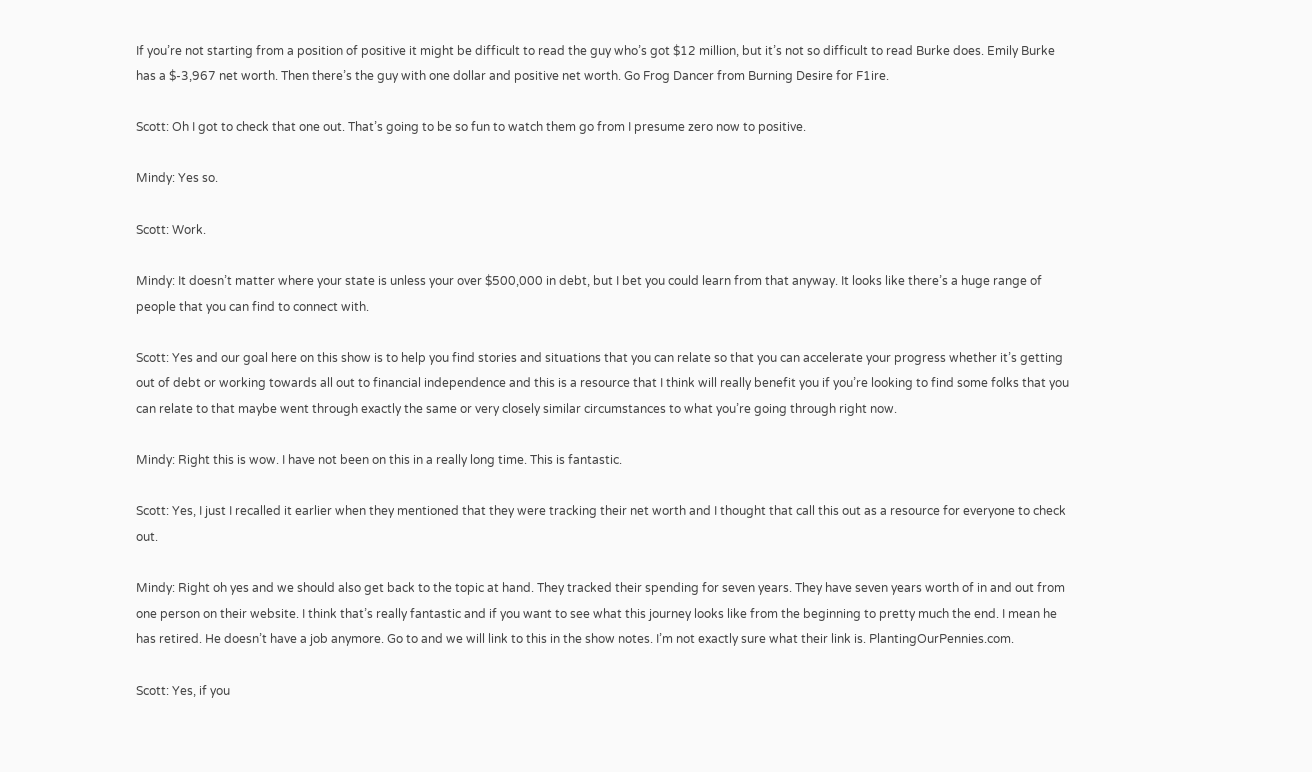If you’re not starting from a position of positive it might be difficult to read the guy who’s got $12 million, but it’s not so difficult to read Burke does. Emily Burke has a $-3,967 net worth. Then there’s the guy with one dollar and positive net worth. Go Frog Dancer from Burning Desire for F1ire.

Scott: Oh I got to check that one out. That’s going to be so fun to watch them go from I presume zero now to positive.

Mindy: Yes so.

Scott: Work.

Mindy: It doesn’t matter where your state is unless your over $500,000 in debt, but I bet you could learn from that anyway. It looks like there’s a huge range of people that you can find to connect with.

Scott: Yes and our goal here on this show is to help you find stories and situations that you can relate so that you can accelerate your progress whether it’s getting out of debt or working towards all out to financial independence and this is a resource that I think will really benefit you if you’re looking to find some folks that you can relate to that maybe went through exactly the same or very closely similar circumstances to what you’re going through right now.

Mindy: Right this is wow. I have not been on this in a really long time. This is fantastic.

Scott: Yes, I just I recalled it earlier when they mentioned that they were tracking their net worth and I thought that call this out as a resource for everyone to check out.

Mindy: Right oh yes and we should also get back to the topic at hand. They tracked their spending for seven years. They have seven years worth of in and out from one person on their website. I think that’s really fantastic and if you want to see what this journey looks like from the beginning to pretty much the end. I mean he has retired. He doesn’t have a job anymore. Go to and we will link to this in the show notes. I’m not exactly sure what their link is. PlantingOurPennies.com.

Scott: Yes, if you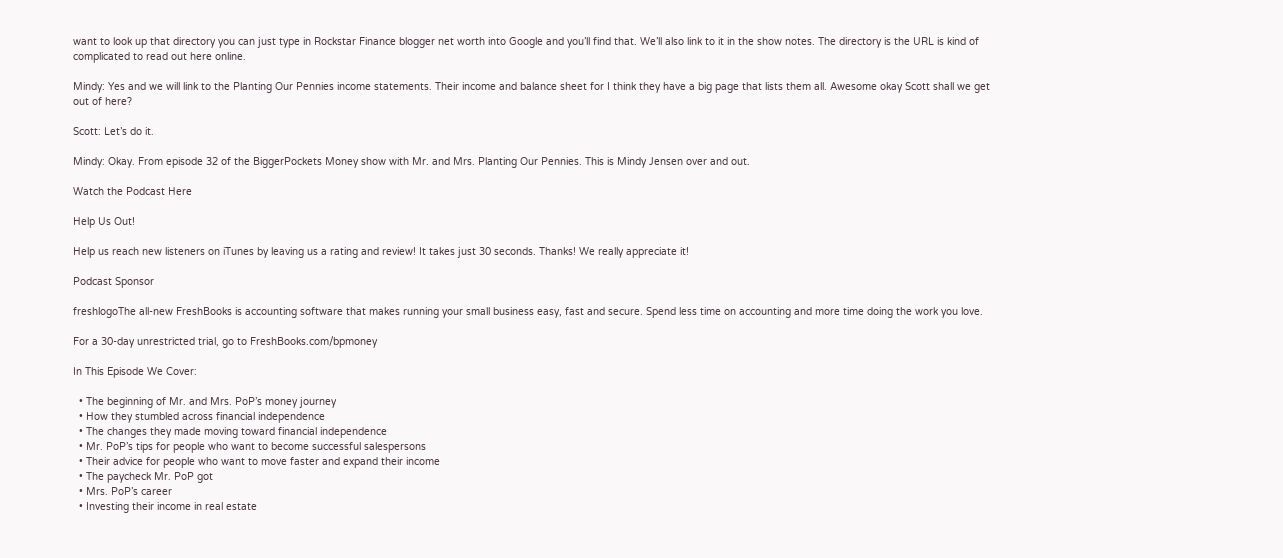want to look up that directory you can just type in Rockstar Finance blogger net worth into Google and you’ll find that. We’ll also link to it in the show notes. The directory is the URL is kind of complicated to read out here online.

Mindy: Yes and we will link to the Planting Our Pennies income statements. Their income and balance sheet for I think they have a big page that lists them all. Awesome okay Scott shall we get out of here?

Scott: Let’s do it.

Mindy: Okay. From episode 32 of the BiggerPockets Money show with Mr. and Mrs. Planting Our Pennies. This is Mindy Jensen over and out.

Watch the Podcast Here

Help Us Out!

Help us reach new listeners on iTunes by leaving us a rating and review! It takes just 30 seconds. Thanks! We really appreciate it!

Podcast Sponsor

freshlogoThe all-new FreshBooks is accounting software that makes running your small business easy, fast and secure. Spend less time on accounting and more time doing the work you love.

For a 30-day unrestricted trial, go to FreshBooks.com/bpmoney

In This Episode We Cover:

  • The beginning of Mr. and Mrs. PoP’s money journey
  • How they stumbled across financial independence
  • The changes they made moving toward financial independence
  • Mr. PoP’s tips for people who want to become successful salespersons
  • Their advice for people who want to move faster and expand their income
  • The paycheck Mr. PoP got
  • Mrs. PoP’s career
  • Investing their income in real estate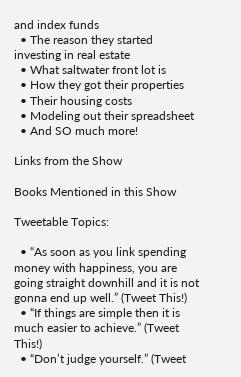and index funds
  • The reason they started investing in real estate
  • What saltwater front lot is
  • How they got their properties
  • Their housing costs
  • Modeling out their spreadsheet
  • And SO much more!

Links from the Show

Books Mentioned in this Show

Tweetable Topics:

  • “As soon as you link spending money with happiness, you are going straight downhill and it is not gonna end up well.” (Tweet This!)
  • “If things are simple then it is much easier to achieve.” (Tweet This!)
  • “Don’t judge yourself.” (Tweet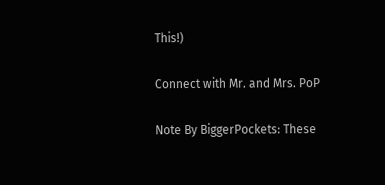This!)

Connect with Mr. and Mrs. PoP

Note By BiggerPockets: These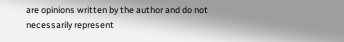are opinions written by the author and do not necessarily represent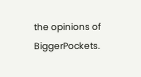the opinions of BiggerPockets.